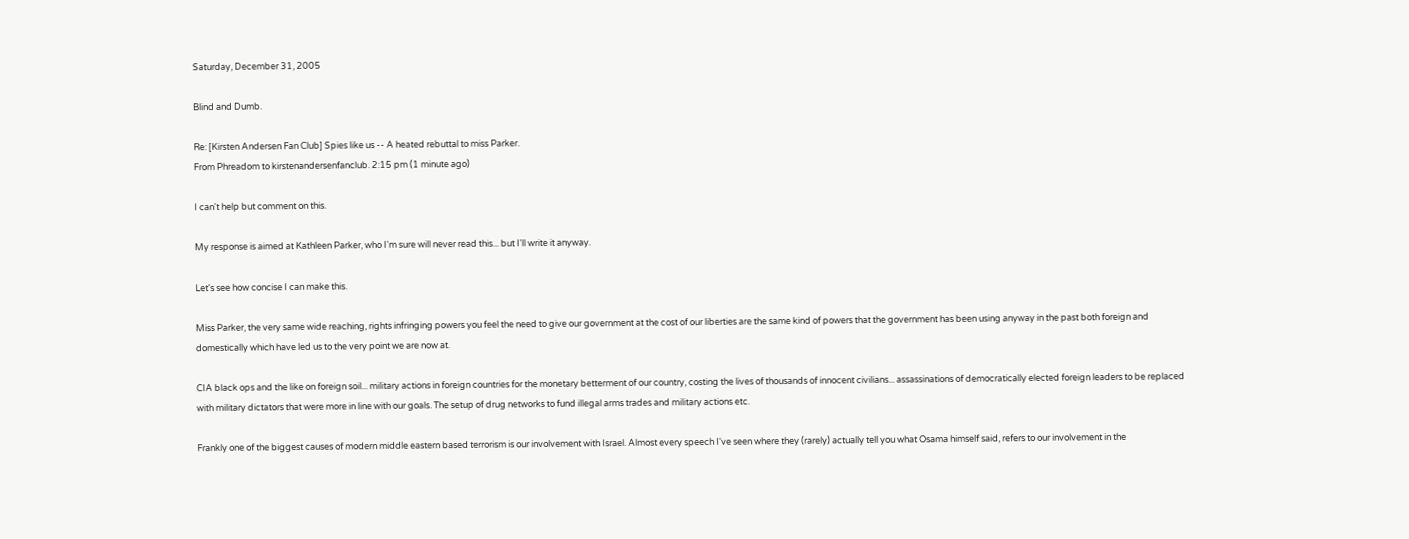Saturday, December 31, 2005

Blind and Dumb.

Re: [Kirsten Andersen Fan Club] Spies like us -- A heated rebuttal to miss Parker.
From Phreadom to kirstenandersenfanclub. 2:15 pm (1 minute ago)

I can't help but comment on this.

My response is aimed at Kathleen Parker, who I'm sure will never read this... but I'll write it anyway.

Let's see how concise I can make this.

Miss Parker, the very same wide reaching, rights infringing powers you feel the need to give our government at the cost of our liberties are the same kind of powers that the government has been using anyway in the past both foreign and domestically which have led us to the very point we are now at.

CIA black ops and the like on foreign soil... military actions in foreign countries for the monetary betterment of our country, costing the lives of thousands of innocent civilians... assassinations of democratically elected foreign leaders to be replaced with military dictators that were more in line with our goals. The setup of drug networks to fund illegal arms trades and military actions etc.

Frankly one of the biggest causes of modern middle eastern based terrorism is our involvement with Israel. Almost every speech I've seen where they (rarely) actually tell you what Osama himself said, refers to our involvement in the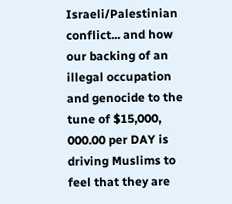Israeli/Palestinian conflict... and how our backing of an illegal occupation and genocide to the tune of $15,000, 000.00 per DAY is driving Muslims to feel that they are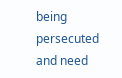being persecuted and need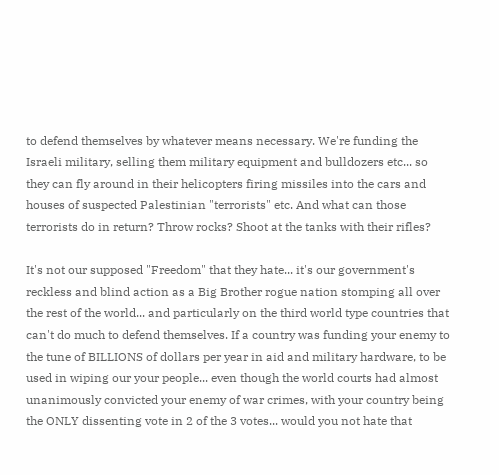to defend themselves by whatever means necessary. We're funding the Israeli military, selling them military equipment and bulldozers etc... so they can fly around in their helicopters firing missiles into the cars and houses of suspected Palestinian "terrorists" etc. And what can those terrorists do in return? Throw rocks? Shoot at the tanks with their rifles?

It's not our supposed "Freedom" that they hate... it's our government's reckless and blind action as a Big Brother rogue nation stomping all over the rest of the world... and particularly on the third world type countries that can't do much to defend themselves. If a country was funding your enemy to the tune of BILLIONS of dollars per year in aid and military hardware, to be used in wiping our your people... even though the world courts had almost unanimously convicted your enemy of war crimes, with your country being the ONLY dissenting vote in 2 of the 3 votes... would you not hate that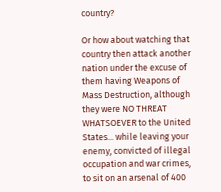country?

Or how about watching that country then attack another nation under the excuse of them having Weapons of Mass Destruction, although they were NO THREAT WHATSOEVER to the United States... while leaving your enemy, convicted of illegal occupation and war crimes, to sit on an arsenal of 400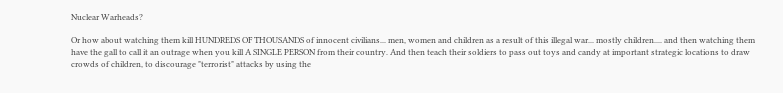Nuclear Warheads?

Or how about watching them kill HUNDREDS OF THOUSANDS of innocent civilians... men, women and children as a result of this illegal war... mostly children.... and then watching them have the gall to call it an outrage when you kill A SINGLE PERSON from their country. And then teach their soldiers to pass out toys and candy at important strategic locations to draw crowds of children, to discourage "terrorist" attacks by using the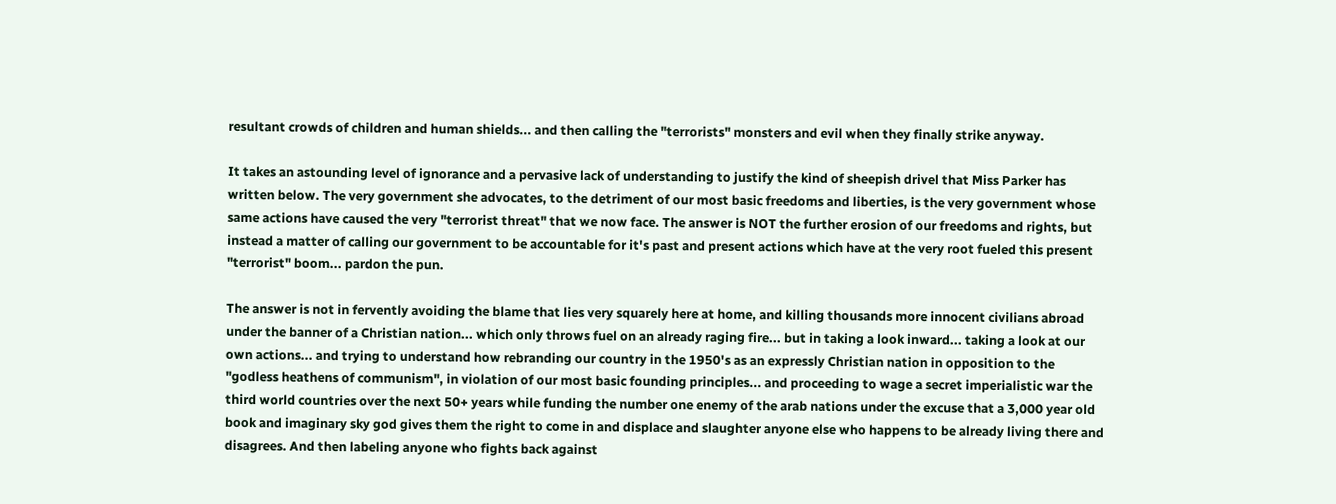resultant crowds of children and human shields... and then calling the "terrorists" monsters and evil when they finally strike anyway.

It takes an astounding level of ignorance and a pervasive lack of understanding to justify the kind of sheepish drivel that Miss Parker has written below. The very government she advocates, to the detriment of our most basic freedoms and liberties, is the very government whose same actions have caused the very "terrorist threat" that we now face. The answer is NOT the further erosion of our freedoms and rights, but instead a matter of calling our government to be accountable for it's past and present actions which have at the very root fueled this present "terrorist" boom... pardon the pun.

The answer is not in fervently avoiding the blame that lies very squarely here at home, and killing thousands more innocent civilians abroad under the banner of a Christian nation... which only throws fuel on an already raging fire... but in taking a look inward... taking a look at our own actions... and trying to understand how rebranding our country in the 1950's as an expressly Christian nation in opposition to the "godless heathens of communism", in violation of our most basic founding principles... and proceeding to wage a secret imperialistic war the third world countries over the next 50+ years while funding the number one enemy of the arab nations under the excuse that a 3,000 year old book and imaginary sky god gives them the right to come in and displace and slaughter anyone else who happens to be already living there and disagrees. And then labeling anyone who fights back against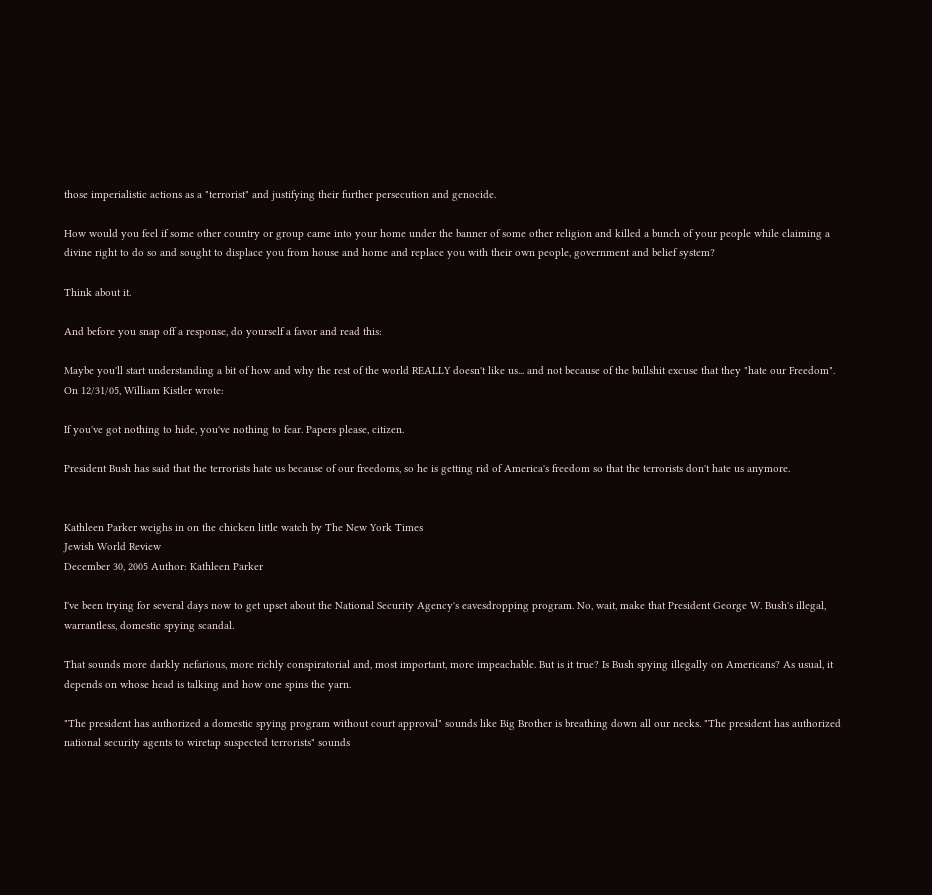those imperialistic actions as a "terrorist" and justifying their further persecution and genocide.

How would you feel if some other country or group came into your home under the banner of some other religion and killed a bunch of your people while claiming a divine right to do so and sought to displace you from house and home and replace you with their own people, government and belief system?

Think about it.

And before you snap off a response, do yourself a favor and read this:

Maybe you'll start understanding a bit of how and why the rest of the world REALLY doesn't like us... and not because of the bullshit excuse that they "hate our Freedom".
On 12/31/05, William Kistler wrote:

If you've got nothing to hide, you've nothing to fear. Papers please, citizen.

President Bush has said that the terrorists hate us because of our freedoms, so he is getting rid of America's freedom so that the terrorists don't hate us anymore.


Kathleen Parker weighs in on the chicken little watch by The New York Times
Jewish World Review
December 30, 2005 Author: Kathleen Parker

I've been trying for several days now to get upset about the National Security Agency's eavesdropping program. No, wait, make that President George W. Bush's illegal, warrantless, domestic spying scandal.

That sounds more darkly nefarious, more richly conspiratorial and, most important, more impeachable. But is it true? Is Bush spying illegally on Americans? As usual, it depends on whose head is talking and how one spins the yarn.

"The president has authorized a domestic spying program without court approval" sounds like Big Brother is breathing down all our necks. "The president has authorized national security agents to wiretap suspected terrorists" sounds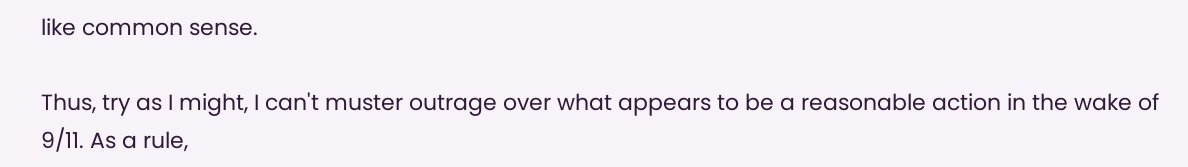like common sense.

Thus, try as I might, I can't muster outrage over what appears to be a reasonable action in the wake of 9/11. As a rule,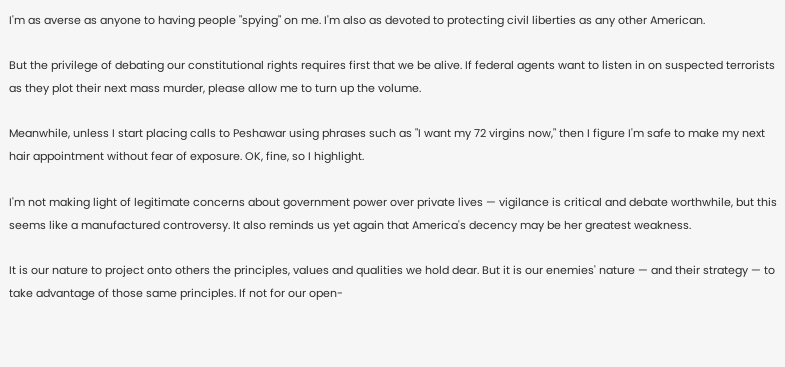I'm as averse as anyone to having people "spying" on me. I'm also as devoted to protecting civil liberties as any other American.

But the privilege of debating our constitutional rights requires first that we be alive. If federal agents want to listen in on suspected terrorists as they plot their next mass murder, please allow me to turn up the volume.

Meanwhile, unless I start placing calls to Peshawar using phrases such as "I want my 72 virgins now," then I figure I'm safe to make my next hair appointment without fear of exposure. OK, fine, so I highlight.

I'm not making light of legitimate concerns about government power over private lives — vigilance is critical and debate worthwhile, but this seems like a manufactured controversy. It also reminds us yet again that America's decency may be her greatest weakness.

It is our nature to project onto others the principles, values and qualities we hold dear. But it is our enemies' nature — and their strategy — to take advantage of those same principles. If not for our open-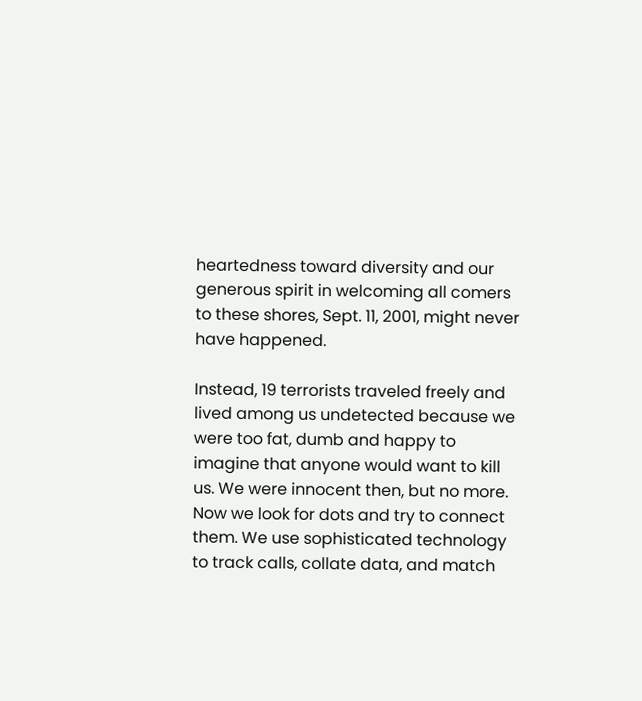heartedness toward diversity and our generous spirit in welcoming all comers to these shores, Sept. 11, 2001, might never have happened.

Instead, 19 terrorists traveled freely and lived among us undetected because we were too fat, dumb and happy to imagine that anyone would want to kill us. We were innocent then, but no more. Now we look for dots and try to connect them. We use sophisticated technology to track calls, collate data, and match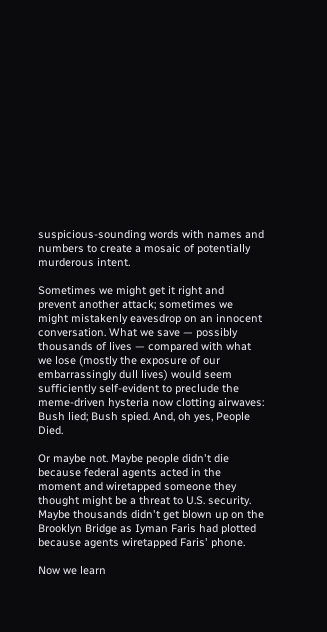suspicious-sounding words with names and numbers to create a mosaic of potentially murderous intent.

Sometimes we might get it right and prevent another attack; sometimes we might mistakenly eavesdrop on an innocent conversation. What we save — possibly thousands of lives — compared with what we lose (mostly the exposure of our embarrassingly dull lives) would seem sufficiently self-evident to preclude the meme-driven hysteria now clotting airwaves: Bush lied; Bush spied. And, oh yes, People Died.

Or maybe not. Maybe people didn't die because federal agents acted in the moment and wiretapped someone they thought might be a threat to U.S. security. Maybe thousands didn't get blown up on the Brooklyn Bridge as Iyman Faris had plotted because agents wiretapped Faris' phone.

Now we learn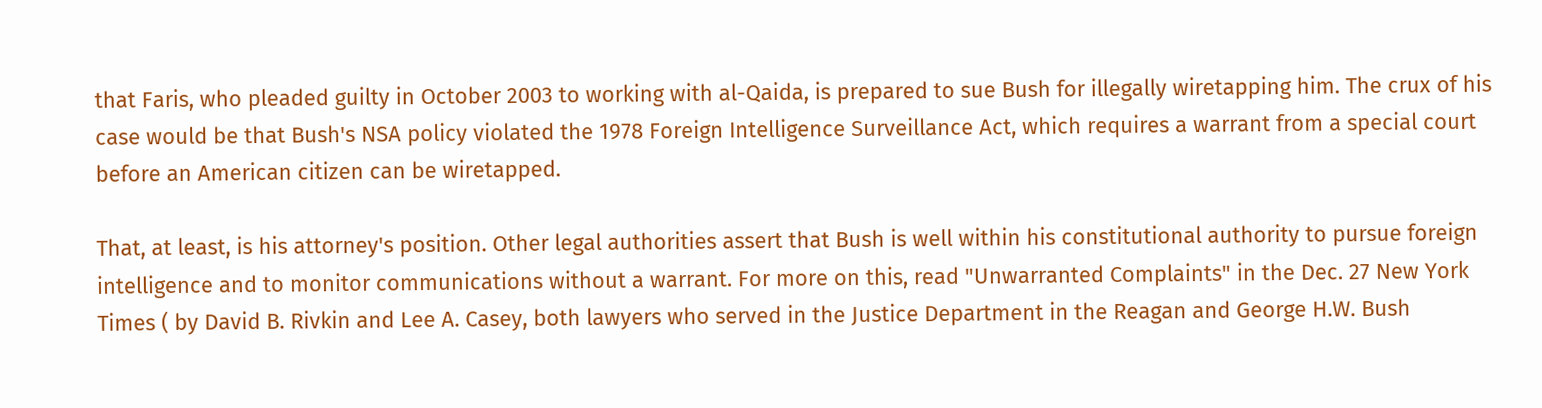that Faris, who pleaded guilty in October 2003 to working with al-Qaida, is prepared to sue Bush for illegally wiretapping him. The crux of his case would be that Bush's NSA policy violated the 1978 Foreign Intelligence Surveillance Act, which requires a warrant from a special court before an American citizen can be wiretapped.

That, at least, is his attorney's position. Other legal authorities assert that Bush is well within his constitutional authority to pursue foreign intelligence and to monitor communications without a warrant. For more on this, read "Unwarranted Complaints" in the Dec. 27 New York Times ( by David B. Rivkin and Lee A. Casey, both lawyers who served in the Justice Department in the Reagan and George H.W. Bush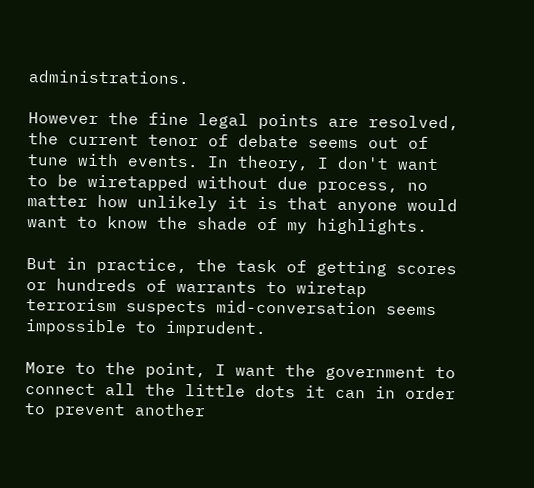administrations.

However the fine legal points are resolved, the current tenor of debate seems out of tune with events. In theory, I don't want to be wiretapped without due process, no matter how unlikely it is that anyone would want to know the shade of my highlights.

But in practice, the task of getting scores or hundreds of warrants to wiretap terrorism suspects mid-conversation seems impossible to imprudent.

More to the point, I want the government to connect all the little dots it can in order to prevent another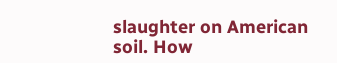slaughter on American soil. How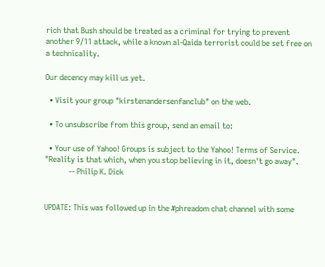rich that Bush should be treated as a criminal for trying to prevent another 9/11 attack, while a known al-Qaida terrorist could be set free on a technicality.

Our decency may kill us yet.

  • Visit your group "kirstenandersenfanclub" on the web.

  • To unsubscribe from this group, send an email to:

  • Your use of Yahoo! Groups is subject to the Yahoo! Terms of Service.
"Reality is that which, when you stop believing in it, doesn't go away".
            -- Philip K. Dick


UPDATE: This was followed up in the #phreadom chat channel with some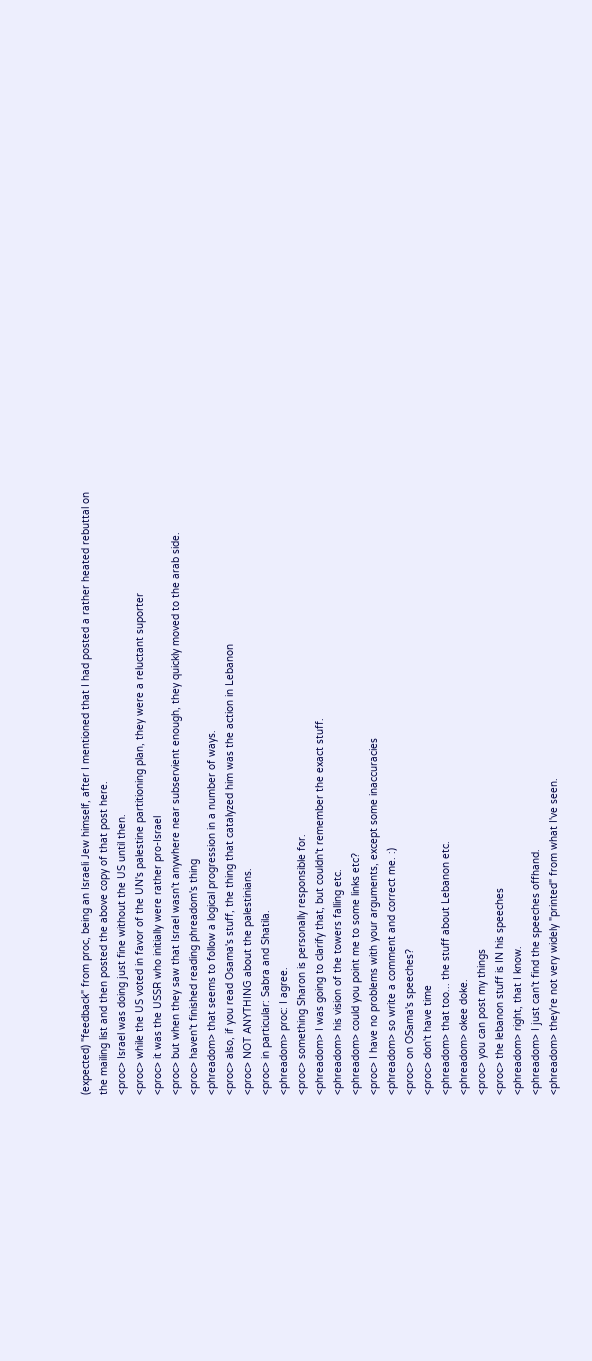(expected) "feedback" from proc, being an Israeli Jew himself, after I mentioned that I had posted a rather heated rebuttal on the mailing list and then posted the above copy of that post here.
<proc> Israel was doing just fine without the US until then.
<proc> while the US voted in favor of the UN's palestine partitioning plan, they were a reluctant suporter
<proc> it was the USSR who initially were rather pro-Israel
<proc> but when they saw that Israel wasn't anywhere near subservient enough, they quickly moved to the arab side.
<proc> haven't finished reading phreadom's thing
<phreadom> that seems to follow a logical progression in a number of ways.
<proc> also, if you read Osama's stuff, the thing that catalyzed him was the action in Lebanon
<proc> NOT ANYTHING about the palestinians.
<proc> in particular: Sabra and Shatila.
<phreadom> proc: I agree.
<proc> something Sharon is personally responsible for.
<phreadom> I was going to clarify that, but couldn't remember the exact stuff.
<phreadom> his vision of the towers falling etc.
<phreadom> could you point me to some links etc?
<proc> I have no problems with your arguments, except some inaccuracies
<phreadom> so write a comment and correct me. :)
<proc> on OSama's speeches?
<proc> don't have time
<phreadom> that too... the stuff about Lebanon etc.
<phreadom> okee doke.
<proc> you can post my things
<proc> the lebanon stuff is IN his speeches
<phreadom> right, that I know.
<phreadom> I just can't find the speeches offhand.
<phreadom> they're not very widely "printed" from what I've seen.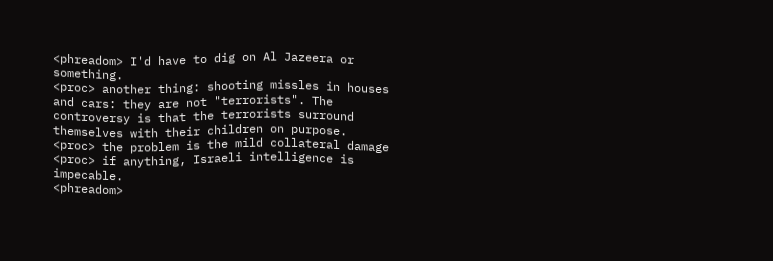<phreadom> I'd have to dig on Al Jazeera or something.
<proc> another thing: shooting missles in houses and cars: they are not "terrorists". The controversy is that the terrorists surround themselves with their children on purpose.
<proc> the problem is the mild collateral damage
<proc> if anything, Israeli intelligence is impecable.
<phreadom>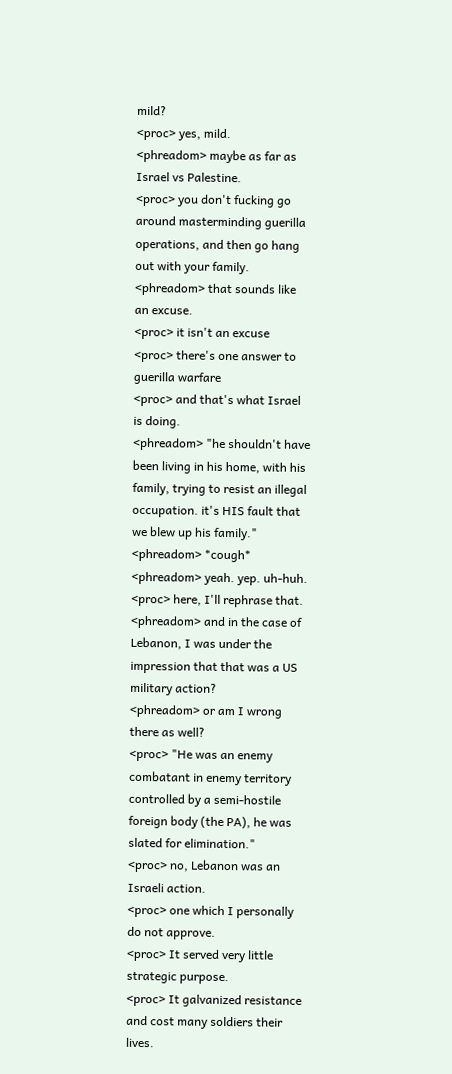mild?
<proc> yes, mild.
<phreadom> maybe as far as Israel vs Palestine.
<proc> you don't fucking go around masterminding guerilla operations, and then go hang out with your family.
<phreadom> that sounds like an excuse.
<proc> it isn't an excuse
<proc> there's one answer to guerilla warfare
<proc> and that's what Israel is doing.
<phreadom> "he shouldn't have been living in his home, with his family, trying to resist an illegal occupation. it's HIS fault that we blew up his family."
<phreadom> *cough*
<phreadom> yeah. yep. uh-huh.
<proc> here, I'll rephrase that.
<phreadom> and in the case of Lebanon, I was under the impression that that was a US military action?
<phreadom> or am I wrong there as well?
<proc> "He was an enemy combatant in enemy territory controlled by a semi-hostile foreign body (the PA), he was slated for elimination."
<proc> no, Lebanon was an Israeli action.
<proc> one which I personally do not approve.
<proc> It served very little strategic purpose.
<proc> It galvanized resistance and cost many soldiers their lives.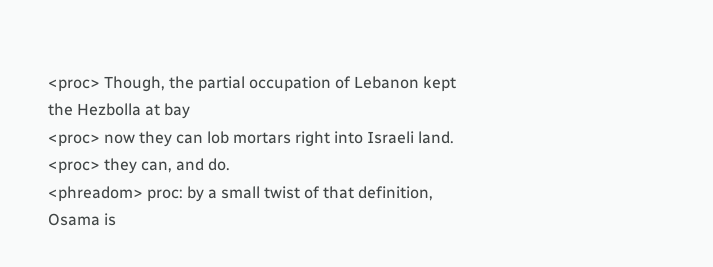<proc> Though, the partial occupation of Lebanon kept the Hezbolla at bay
<proc> now they can lob mortars right into Israeli land.
<proc> they can, and do.
<phreadom> proc: by a small twist of that definition, Osama is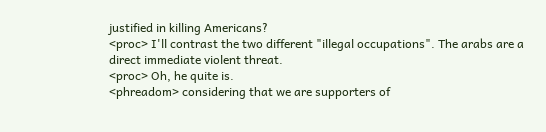justified in killing Americans?
<proc> I'll contrast the two different "illegal occupations". The arabs are a direct immediate violent threat.
<proc> Oh, he quite is.
<phreadom> considering that we are supporters of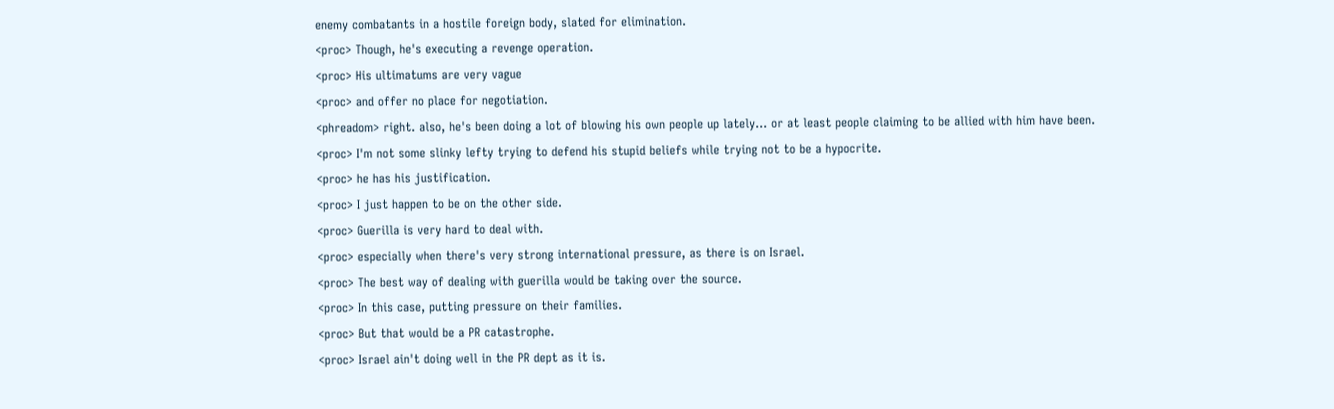enemy combatants in a hostile foreign body, slated for elimination.
<proc> Though, he's executing a revenge operation.
<proc> His ultimatums are very vague
<proc> and offer no place for negotiation.
<phreadom> right. also, he's been doing a lot of blowing his own people up lately... or at least people claiming to be allied with him have been.
<proc> I'm not some slinky lefty trying to defend his stupid beliefs while trying not to be a hypocrite.
<proc> he has his justification.
<proc> I just happen to be on the other side.
<proc> Guerilla is very hard to deal with.
<proc> especially when there's very strong international pressure, as there is on Israel.
<proc> The best way of dealing with guerilla would be taking over the source.
<proc> In this case, putting pressure on their families.
<proc> But that would be a PR catastrophe.
<proc> Israel ain't doing well in the PR dept as it is.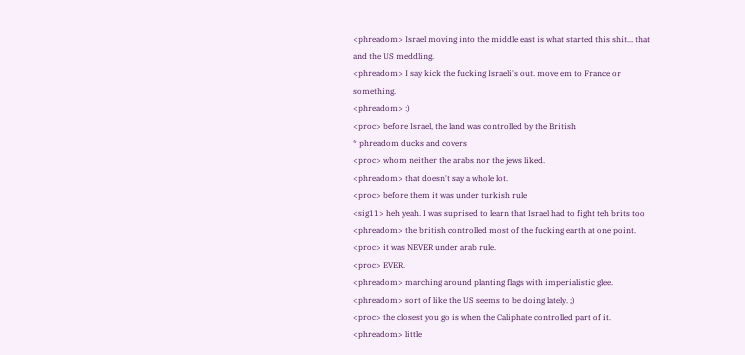<phreadom> Israel moving into the middle east is what started this shit... that and the US meddling.
<phreadom> I say kick the fucking Israeli's out. move em to France or something.
<phreadom> :)
<proc> before Israel, the land was controlled by the British
* phreadom ducks and covers
<proc> whom neither the arabs nor the jews liked.
<phreadom> that doesn't say a whole lot.
<proc> before them it was under turkish rule
<sig11> heh yeah. I was suprised to learn that Israel had to fight teh brits too
<phreadom> the british controlled most of the fucking earth at one point.
<proc> it was NEVER under arab rule.
<proc> EVER.
<phreadom> marching around planting flags with imperialistic glee.
<phreadom> sort of like the US seems to be doing lately. ;)
<proc> the closest you go is when the Caliphate controlled part of it.
<phreadom> little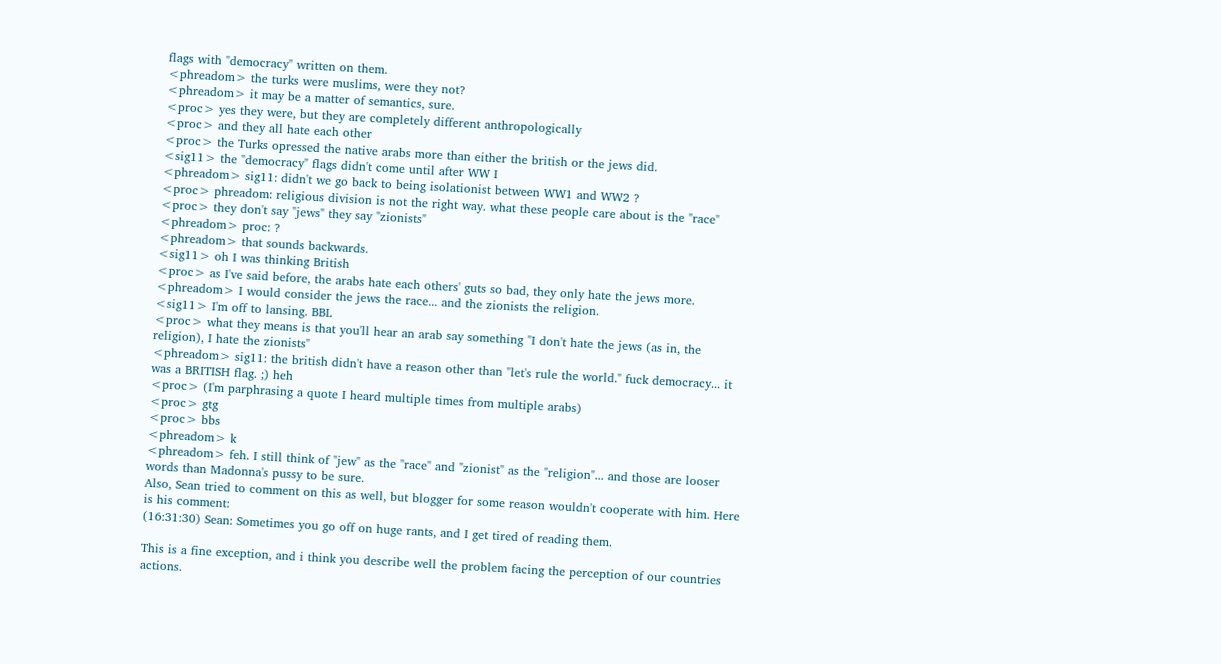flags with "democracy" written on them.
<phreadom> the turks were muslims, were they not?
<phreadom> it may be a matter of semantics, sure.
<proc> yes they were, but they are completely different anthropologically
<proc> and they all hate each other
<proc> the Turks opressed the native arabs more than either the british or the jews did.
<sig11> the "democracy" flags didn't come until after WW I
<phreadom> sig11: didn't we go back to being isolationist between WW1 and WW2 ?
<proc> phreadom: religious division is not the right way. what these people care about is the "race"
<proc> they don't say "jews" they say "zionists"
<phreadom> proc: ?
<phreadom> that sounds backwards.
<sig11> oh I was thinking British
<proc> as I've said before, the arabs hate each others' guts so bad, they only hate the jews more.
<phreadom> I would consider the jews the race... and the zionists the religion.
<sig11> I'm off to lansing. BBL
<proc> what they means is that you'll hear an arab say something "I don't hate the jews (as in, the religion), I hate the zionists"
<phreadom> sig11: the british didn't have a reason other than "let's rule the world." fuck democracy... it was a BRITISH flag. ;) heh
<proc> (I'm parphrasing a quote I heard multiple times from multiple arabs)
<proc> gtg
<proc> bbs
<phreadom> k
<phreadom> feh. I still think of "jew" as the "race" and "zionist" as the "religion"... and those are looser words than Madonna's pussy to be sure.
Also, Sean tried to comment on this as well, but blogger for some reason wouldn't cooperate with him. Here is his comment:
(16:31:30) Sean: Sometimes you go off on huge rants, and I get tired of reading them.

This is a fine exception, and i think you describe well the problem facing the perception of our countries actions.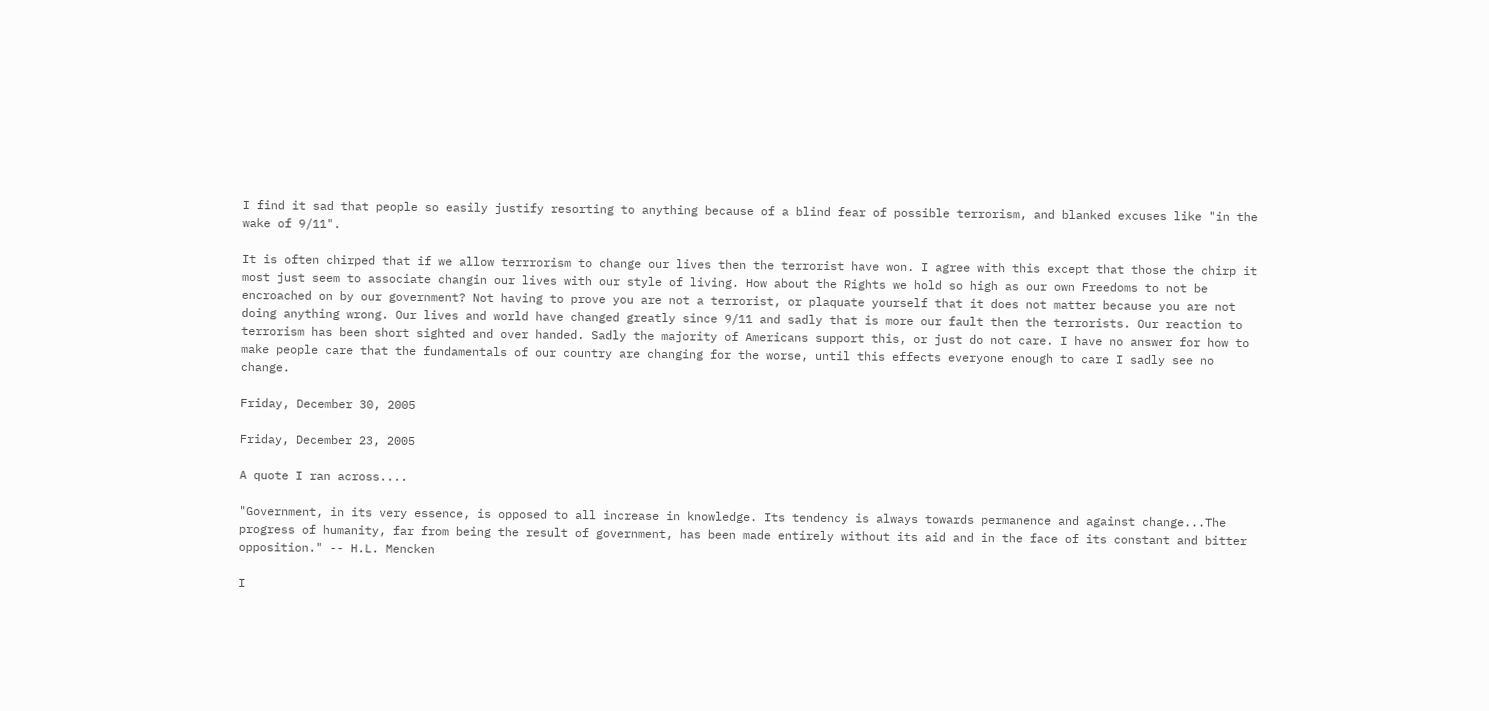I find it sad that people so easily justify resorting to anything because of a blind fear of possible terrorism, and blanked excuses like "in the wake of 9/11".

It is often chirped that if we allow terrrorism to change our lives then the terrorist have won. I agree with this except that those the chirp it most just seem to associate changin our lives with our style of living. How about the Rights we hold so high as our own Freedoms to not be encroached on by our government? Not having to prove you are not a terrorist, or plaquate yourself that it does not matter because you are not doing anything wrong. Our lives and world have changed greatly since 9/11 and sadly that is more our fault then the terrorists. Our reaction to terrorism has been short sighted and over handed. Sadly the majority of Americans support this, or just do not care. I have no answer for how to make people care that the fundamentals of our country are changing for the worse, until this effects everyone enough to care I sadly see no change.

Friday, December 30, 2005

Friday, December 23, 2005

A quote I ran across....

"Government, in its very essence, is opposed to all increase in knowledge. Its tendency is always towards permanence and against change...The progress of humanity, far from being the result of government, has been made entirely without its aid and in the face of its constant and bitter opposition." -- H.L. Mencken

I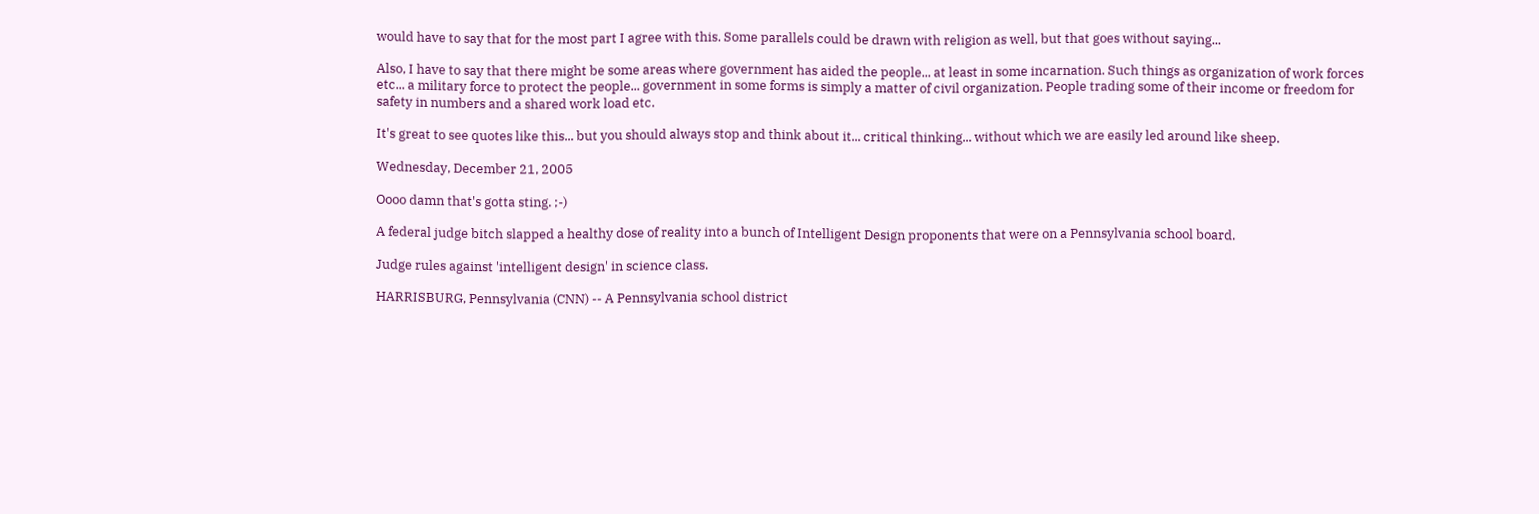would have to say that for the most part I agree with this. Some parallels could be drawn with religion as well, but that goes without saying...

Also, I have to say that there might be some areas where government has aided the people... at least in some incarnation. Such things as organization of work forces etc... a military force to protect the people... government in some forms is simply a matter of civil organization. People trading some of their income or freedom for safety in numbers and a shared work load etc.

It's great to see quotes like this... but you should always stop and think about it... critical thinking... without which we are easily led around like sheep.

Wednesday, December 21, 2005

Oooo damn that's gotta sting. ;-)

A federal judge bitch slapped a healthy dose of reality into a bunch of Intelligent Design proponents that were on a Pennsylvania school board.

Judge rules against 'intelligent design' in science class.

HARRISBURG, Pennsylvania (CNN) -- A Pennsylvania school district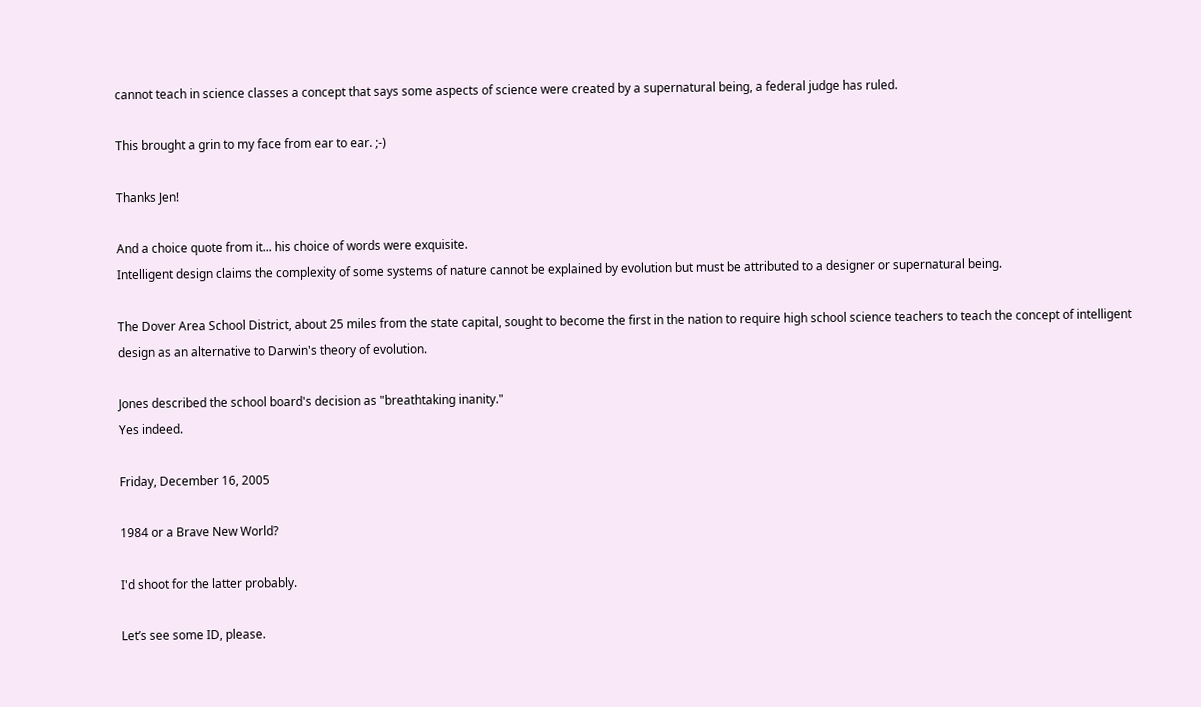cannot teach in science classes a concept that says some aspects of science were created by a supernatural being, a federal judge has ruled.

This brought a grin to my face from ear to ear. ;-)

Thanks Jen!

And a choice quote from it... his choice of words were exquisite.
Intelligent design claims the complexity of some systems of nature cannot be explained by evolution but must be attributed to a designer or supernatural being.

The Dover Area School District, about 25 miles from the state capital, sought to become the first in the nation to require high school science teachers to teach the concept of intelligent design as an alternative to Darwin's theory of evolution.

Jones described the school board's decision as "breathtaking inanity."
Yes indeed.

Friday, December 16, 2005

1984 or a Brave New World?

I'd shoot for the latter probably.

Let’s see some ID, please.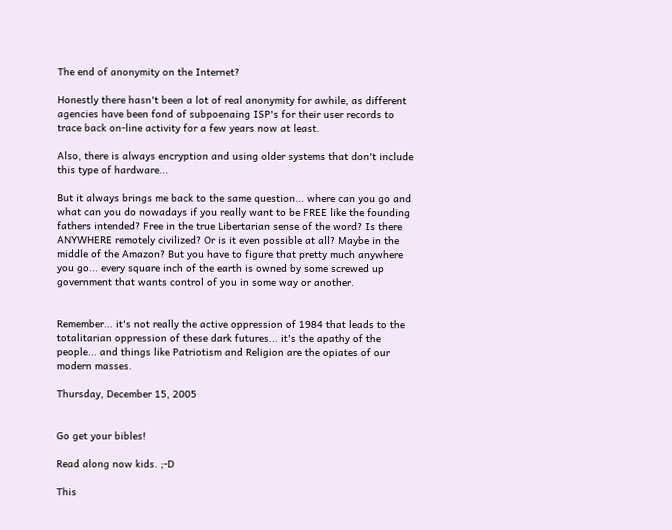The end of anonymity on the Internet?

Honestly there hasn't been a lot of real anonymity for awhile, as different agencies have been fond of subpoenaing ISP's for their user records to trace back on-line activity for a few years now at least.

Also, there is always encryption and using older systems that don't include this type of hardware...

But it always brings me back to the same question... where can you go and what can you do nowadays if you really want to be FREE like the founding fathers intended? Free in the true Libertarian sense of the word? Is there ANYWHERE remotely civilized? Or is it even possible at all? Maybe in the middle of the Amazon? But you have to figure that pretty much anywhere you go... every square inch of the earth is owned by some screwed up government that wants control of you in some way or another.


Remember... it's not really the active oppression of 1984 that leads to the totalitarian oppression of these dark futures... it's the apathy of the people... and things like Patriotism and Religion are the opiates of our modern masses.

Thursday, December 15, 2005


Go get your bibles!

Read along now kids. ;-D

This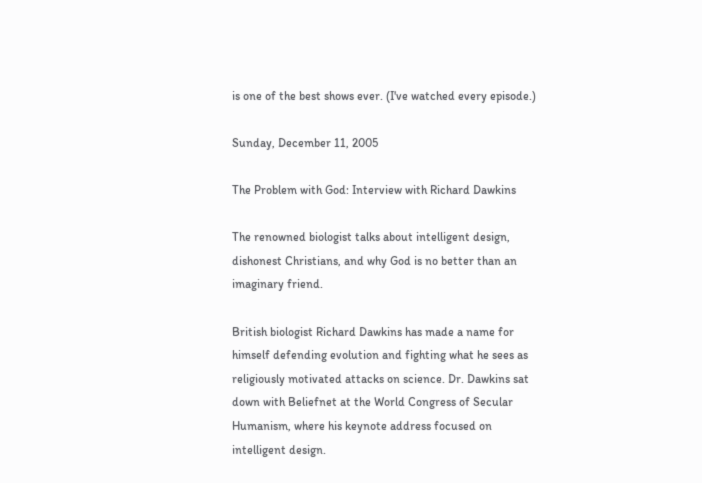is one of the best shows ever. (I've watched every episode.)

Sunday, December 11, 2005

The Problem with God: Interview with Richard Dawkins

The renowned biologist talks about intelligent design, dishonest Christians, and why God is no better than an imaginary friend.

British biologist Richard Dawkins has made a name for himself defending evolution and fighting what he sees as religiously motivated attacks on science. Dr. Dawkins sat down with Beliefnet at the World Congress of Secular Humanism, where his keynote address focused on intelligent design.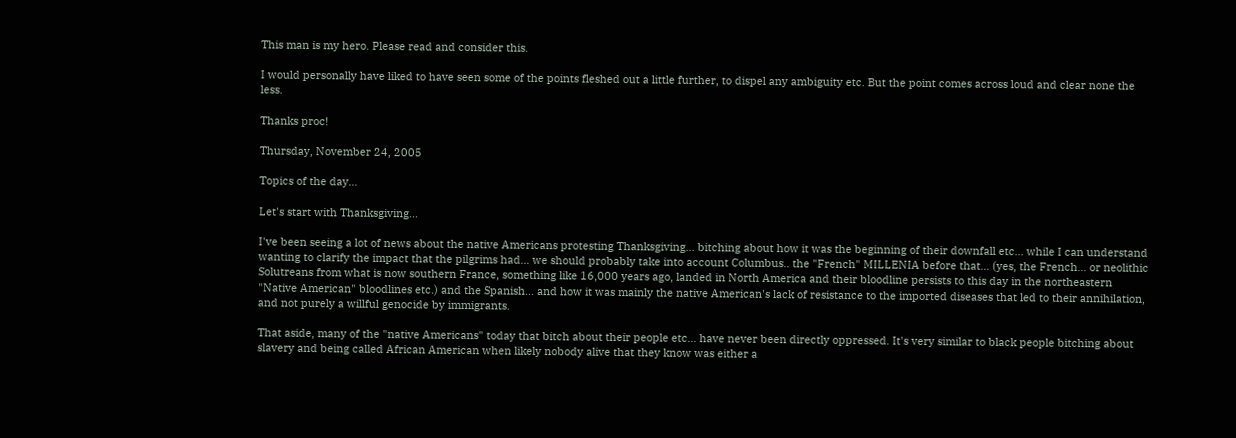This man is my hero. Please read and consider this.

I would personally have liked to have seen some of the points fleshed out a little further, to dispel any ambiguity etc. But the point comes across loud and clear none the less.

Thanks proc!

Thursday, November 24, 2005

Topics of the day...

Let's start with Thanksgiving...

I've been seeing a lot of news about the native Americans protesting Thanksgiving... bitching about how it was the beginning of their downfall etc... while I can understand wanting to clarify the impact that the pilgrims had... we should probably take into account Columbus.. the "French" MILLENIA before that... (yes, the French... or neolithic Solutreans from what is now southern France, something like 16,000 years ago, landed in North America and their bloodline persists to this day in the northeastern "Native American" bloodlines etc.) and the Spanish... and how it was mainly the native American's lack of resistance to the imported diseases that led to their annihilation, and not purely a willful genocide by immigrants.

That aside, many of the "native Americans" today that bitch about their people etc... have never been directly oppressed. It's very similar to black people bitching about slavery and being called African American when likely nobody alive that they know was either a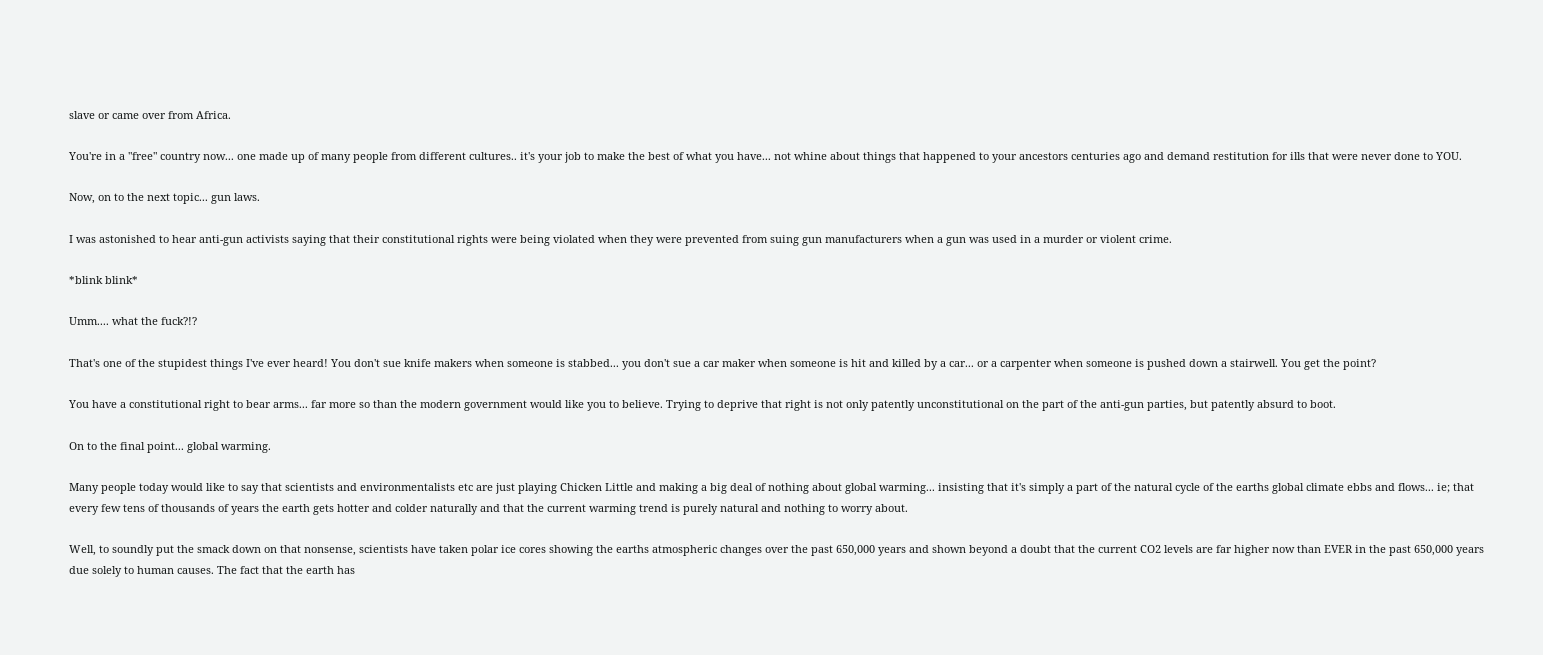slave or came over from Africa.

You're in a "free" country now... one made up of many people from different cultures.. it's your job to make the best of what you have... not whine about things that happened to your ancestors centuries ago and demand restitution for ills that were never done to YOU.

Now, on to the next topic... gun laws.

I was astonished to hear anti-gun activists saying that their constitutional rights were being violated when they were prevented from suing gun manufacturers when a gun was used in a murder or violent crime.

*blink blink*

Umm.... what the fuck?!?

That's one of the stupidest things I've ever heard! You don't sue knife makers when someone is stabbed... you don't sue a car maker when someone is hit and killed by a car... or a carpenter when someone is pushed down a stairwell. You get the point?

You have a constitutional right to bear arms... far more so than the modern government would like you to believe. Trying to deprive that right is not only patently unconstitutional on the part of the anti-gun parties, but patently absurd to boot.

On to the final point... global warming.

Many people today would like to say that scientists and environmentalists etc are just playing Chicken Little and making a big deal of nothing about global warming... insisting that it's simply a part of the natural cycle of the earths global climate ebbs and flows... ie; that every few tens of thousands of years the earth gets hotter and colder naturally and that the current warming trend is purely natural and nothing to worry about.

Well, to soundly put the smack down on that nonsense, scientists have taken polar ice cores showing the earths atmospheric changes over the past 650,000 years and shown beyond a doubt that the current CO2 levels are far higher now than EVER in the past 650,000 years due solely to human causes. The fact that the earth has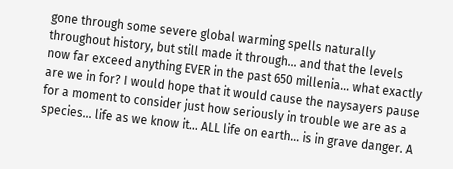gone through some severe global warming spells naturally throughout history, but still made it through... and that the levels now far exceed anything EVER in the past 650 millenia... what exactly are we in for? I would hope that it would cause the naysayers pause for a moment to consider just how seriously in trouble we are as a species... life as we know it... ALL life on earth... is in grave danger. A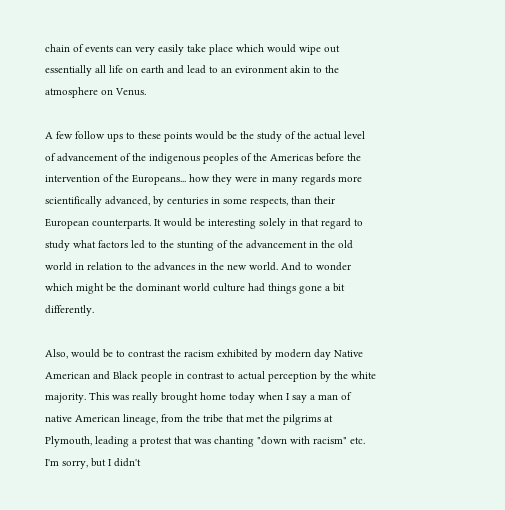chain of events can very easily take place which would wipe out essentially all life on earth and lead to an evironment akin to the atmosphere on Venus.

A few follow ups to these points would be the study of the actual level of advancement of the indigenous peoples of the Americas before the intervention of the Europeans... how they were in many regards more scientifically advanced, by centuries in some respects, than their European counterparts. It would be interesting solely in that regard to study what factors led to the stunting of the advancement in the old world in relation to the advances in the new world. And to wonder which might be the dominant world culture had things gone a bit differently.

Also, would be to contrast the racism exhibited by modern day Native American and Black people in contrast to actual perception by the white majority. This was really brought home today when I say a man of native American lineage, from the tribe that met the pilgrims at Plymouth, leading a protest that was chanting "down with racism" etc. I'm sorry, but I didn't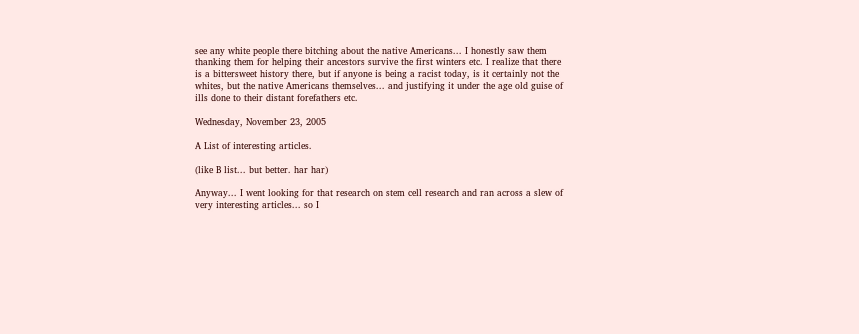see any white people there bitching about the native Americans... I honestly saw them thanking them for helping their ancestors survive the first winters etc. I realize that there is a bittersweet history there, but if anyone is being a racist today, is it certainly not the whites, but the native Americans themselves... and justifying it under the age old guise of ills done to their distant forefathers etc.

Wednesday, November 23, 2005

A List of interesting articles.

(like B list... but better. har har)

Anyway... I went looking for that research on stem cell research and ran across a slew of very interesting articles... so I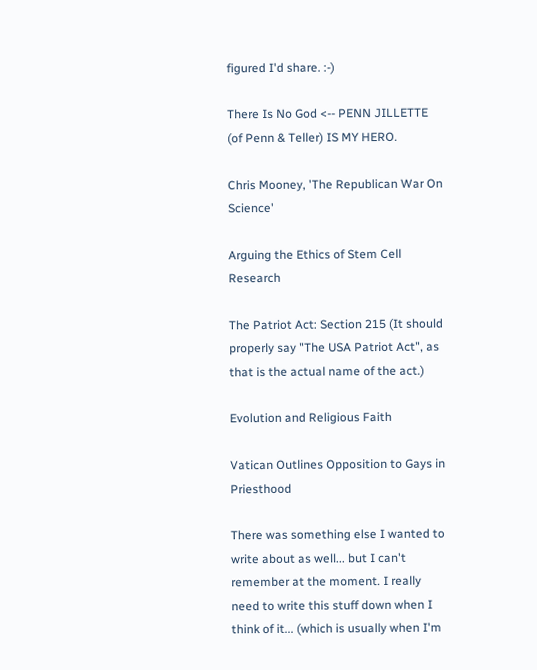figured I'd share. :-)

There Is No God <-- PENN JILLETTE (of Penn & Teller) IS MY HERO.

Chris Mooney, 'The Republican War On Science'

Arguing the Ethics of Stem Cell Research

The Patriot Act: Section 215 (It should properly say "The USA Patriot Act", as that is the actual name of the act.)

Evolution and Religious Faith

Vatican Outlines Opposition to Gays in Priesthood

There was something else I wanted to write about as well... but I can't remember at the moment. I really need to write this stuff down when I think of it... (which is usually when I'm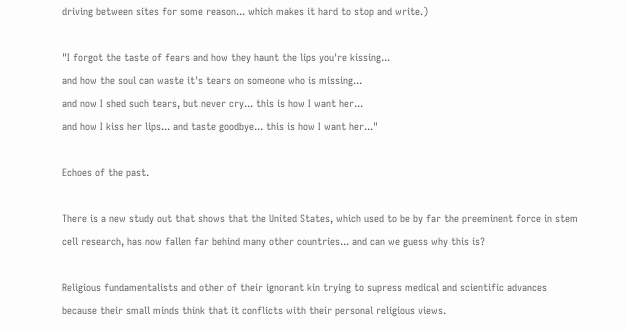driving between sites for some reason... which makes it hard to stop and write.)

"I forgot the taste of fears and how they haunt the lips you're kissing...
and how the soul can waste it's tears on someone who is missing...
and now I shed such tears, but never cry... this is how I want her...
and how I kiss her lips... and taste goodbye... this is how I want her..."

Echoes of the past.

There is a new study out that shows that the United States, which used to be by far the preeminent force in stem cell research, has now fallen far behind many other countries... and can we guess why this is?

Religious fundamentalists and other of their ignorant kin trying to supress medical and scientific advances because their small minds think that it conflicts with their personal religious views.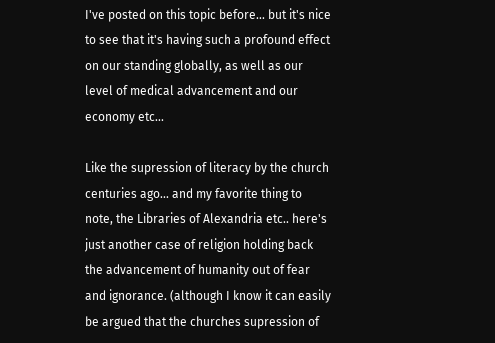I've posted on this topic before... but it's nice to see that it's having such a profound effect on our standing globally, as well as our level of medical advancement and our economy etc...

Like the supression of literacy by the church centuries ago... and my favorite thing to note, the Libraries of Alexandria etc.. here's just another case of religion holding back the advancement of humanity out of fear and ignorance. (although I know it can easily be argued that the churches supression of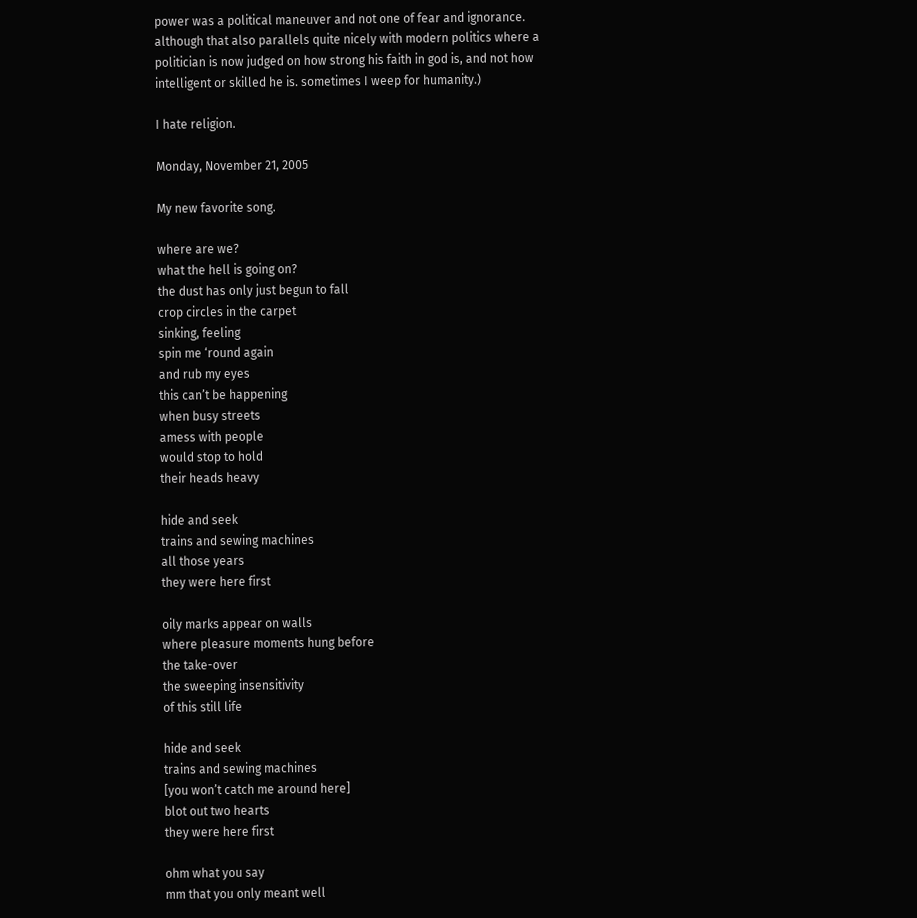power was a political maneuver and not one of fear and ignorance. although that also parallels quite nicely with modern politics where a politician is now judged on how strong his faith in god is, and not how intelligent or skilled he is. sometimes I weep for humanity.)

I hate religion.

Monday, November 21, 2005

My new favorite song.

where are we?
what the hell is going on?
the dust has only just begun to fall
crop circles in the carpet
sinking, feeling
spin me ‘round again
and rub my eyes
this can’t be happening
when busy streets
amess with people
would stop to hold
their heads heavy

hide and seek
trains and sewing machines
all those years
they were here first

oily marks appear on walls
where pleasure moments hung before
the take-over
the sweeping insensitivity
of this still life

hide and seek
trains and sewing machines
[you won’t catch me around here]
blot out two hearts
they were here first

ohm what you say
mm that you only meant well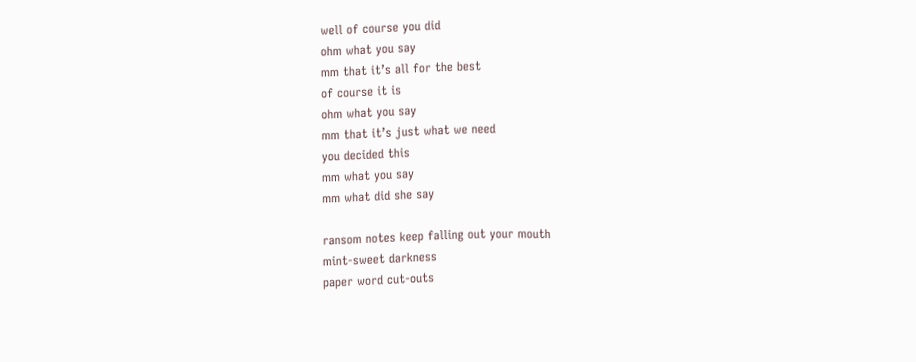well of course you did
ohm what you say
mm that it’s all for the best
of course it is
ohm what you say
mm that it’s just what we need
you decided this
mm what you say
mm what did she say

ransom notes keep falling out your mouth
mint-sweet darkness
paper word cut-outs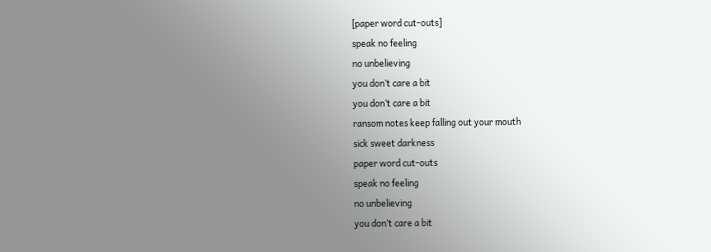[paper word cut-outs]
speak no feeling
no unbelieving
you don’t care a bit
you don’t care a bit
ransom notes keep falling out your mouth
sick sweet darkness
paper word cut-outs
speak no feeling
no unbelieving
you don’t care a bit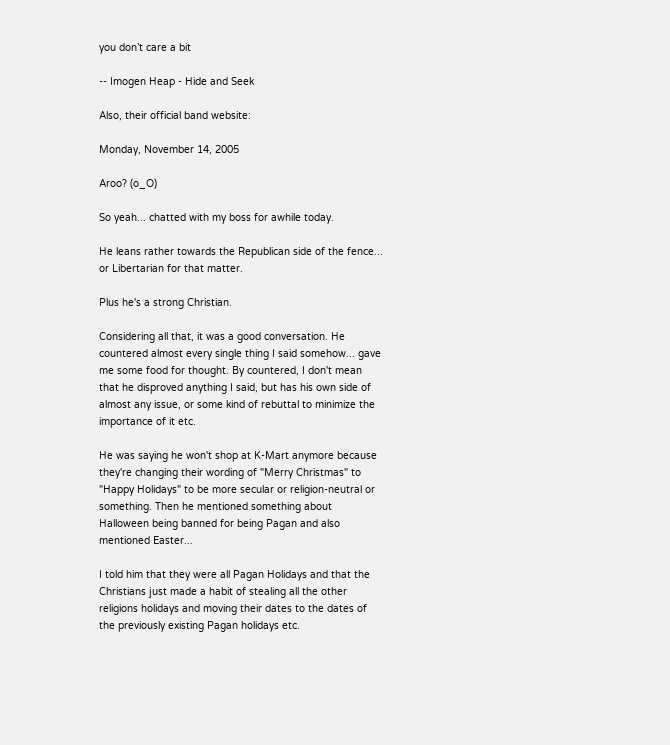you don’t care a bit

-- Imogen Heap - Hide and Seek

Also, their official band website:

Monday, November 14, 2005

Aroo? (o_O)

So yeah... chatted with my boss for awhile today.

He leans rather towards the Republican side of the fence... or Libertarian for that matter.

Plus he's a strong Christian.

Considering all that, it was a good conversation. He countered almost every single thing I said somehow... gave me some food for thought. By countered, I don't mean that he disproved anything I said, but has his own side of almost any issue, or some kind of rebuttal to minimize the importance of it etc.

He was saying he won't shop at K-Mart anymore because they're changing their wording of "Merry Christmas" to "Happy Holidays" to be more secular or religion-neutral or something. Then he mentioned something about Halloween being banned for being Pagan and also mentioned Easter...

I told him that they were all Pagan Holidays and that the Christians just made a habit of stealing all the other religions holidays and moving their dates to the dates of the previously existing Pagan holidays etc.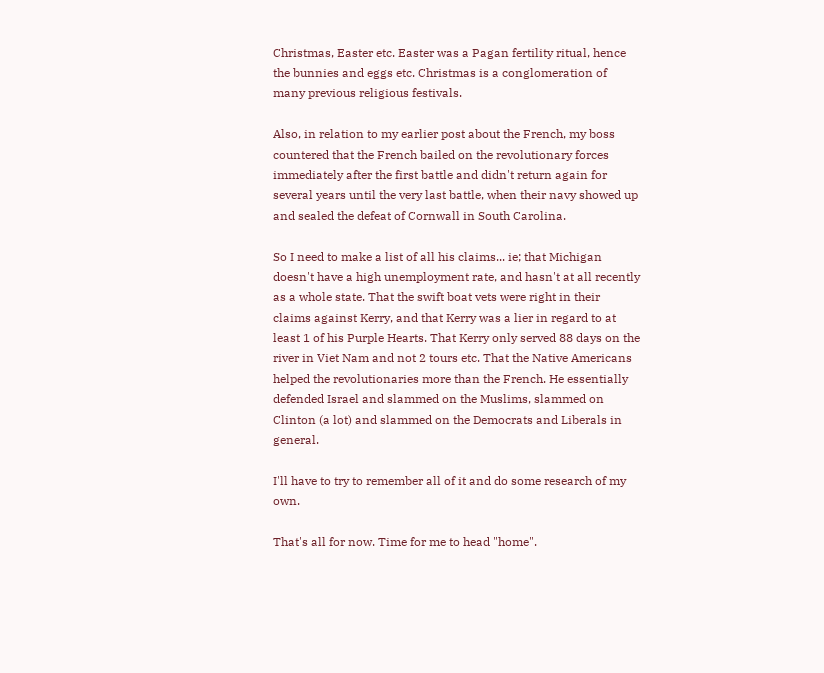Christmas, Easter etc. Easter was a Pagan fertility ritual, hence the bunnies and eggs etc. Christmas is a conglomeration of many previous religious festivals.

Also, in relation to my earlier post about the French, my boss countered that the French bailed on the revolutionary forces immediately after the first battle and didn't return again for several years until the very last battle, when their navy showed up and sealed the defeat of Cornwall in South Carolina.

So I need to make a list of all his claims... ie; that Michigan doesn't have a high unemployment rate, and hasn't at all recently as a whole state. That the swift boat vets were right in their claims against Kerry, and that Kerry was a lier in regard to at least 1 of his Purple Hearts. That Kerry only served 88 days on the river in Viet Nam and not 2 tours etc. That the Native Americans helped the revolutionaries more than the French. He essentially defended Israel and slammed on the Muslims, slammed on Clinton (a lot) and slammed on the Democrats and Liberals in general.

I'll have to try to remember all of it and do some research of my own.

That's all for now. Time for me to head "home".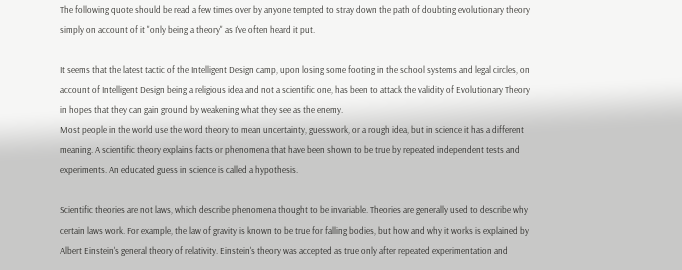The following quote should be read a few times over by anyone tempted to stray down the path of doubting evolutionary theory simply on account of it "only being a theory" as I've often heard it put.

It seems that the latest tactic of the Intelligent Design camp, upon losing some footing in the school systems and legal circles, on account of Intelligent Design being a religious idea and not a scientific one, has been to attack the validity of Evolutionary Theory in hopes that they can gain ground by weakening what they see as the enemy.
Most people in the world use the word theory to mean uncertainty, guesswork, or a rough idea, but in science it has a different meaning. A scientific theory explains facts or phenomena that have been shown to be true by repeated independent tests and experiments. An educated guess in science is called a hypothesis.

Scientific theories are not laws, which describe phenomena thought to be invariable. Theories are generally used to describe why certain laws work. For example, the law of gravity is known to be true for falling bodies, but how and why it works is explained by Albert Einstein's general theory of relativity. Einstein's theory was accepted as true only after repeated experimentation and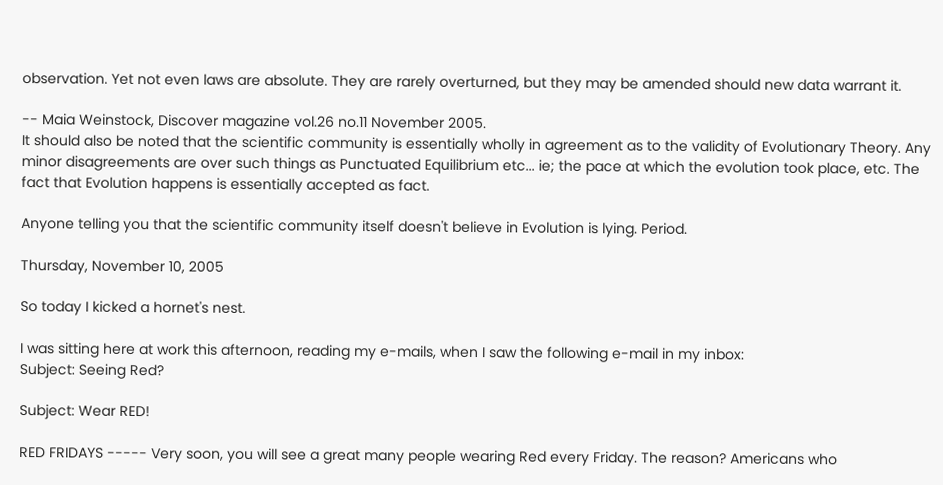observation. Yet not even laws are absolute. They are rarely overturned, but they may be amended should new data warrant it.

-- Maia Weinstock, Discover magazine vol.26 no.11 November 2005.
It should also be noted that the scientific community is essentially wholly in agreement as to the validity of Evolutionary Theory. Any minor disagreements are over such things as Punctuated Equilibrium etc... ie; the pace at which the evolution took place, etc. The fact that Evolution happens is essentially accepted as fact.

Anyone telling you that the scientific community itself doesn't believe in Evolution is lying. Period.

Thursday, November 10, 2005

So today I kicked a hornet's nest.

I was sitting here at work this afternoon, reading my e-mails, when I saw the following e-mail in my inbox:
Subject: Seeing Red?

Subject: Wear RED!

RED FRIDAYS ----- Very soon, you will see a great many people wearing Red every Friday. The reason? Americans who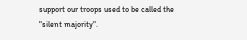support our troops used to be called the "silent majority".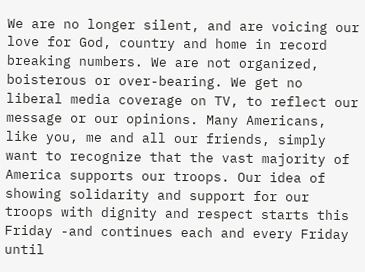We are no longer silent, and are voicing our love for God, country and home in record breaking numbers. We are not organized, boisterous or over-bearing. We get no liberal media coverage on TV, to reflect our message or our opinions. Many Americans, like you, me and all our friends, simply want to recognize that the vast majority of America supports our troops. Our idea of showing solidarity and support for our troops with dignity and respect starts this Friday -and continues each and every Friday until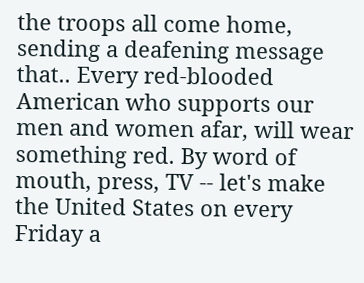the troops all come home, sending a deafening message that.. Every red-blooded American who supports our men and women afar, will wear something red. By word of mouth, press, TV -- let's make the United States on every Friday a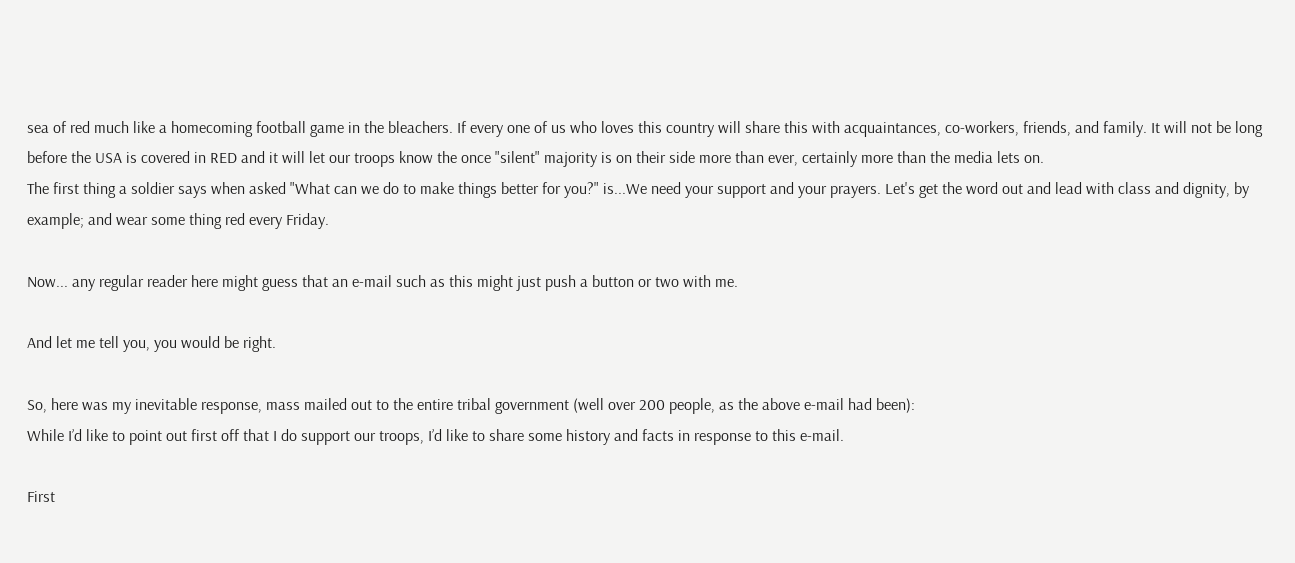sea of red much like a homecoming football game in the bleachers. If every one of us who loves this country will share this with acquaintances, co-workers, friends, and family. It will not be long before the USA is covered in RED and it will let our troops know the once "silent" majority is on their side more than ever, certainly more than the media lets on.
The first thing a soldier says when asked "What can we do to make things better for you?" is...We need your support and your prayers. Let's get the word out and lead with class and dignity, by example; and wear some thing red every Friday.

Now... any regular reader here might guess that an e-mail such as this might just push a button or two with me.

And let me tell you, you would be right.

So, here was my inevitable response, mass mailed out to the entire tribal government (well over 200 people, as the above e-mail had been):
While I’d like to point out first off that I do support our troops, I’d like to share some history and facts in response to this e-mail.

First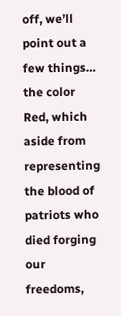off, we’ll point out a few things… the color Red, which aside from representing the blood of patriots who died forging our freedoms,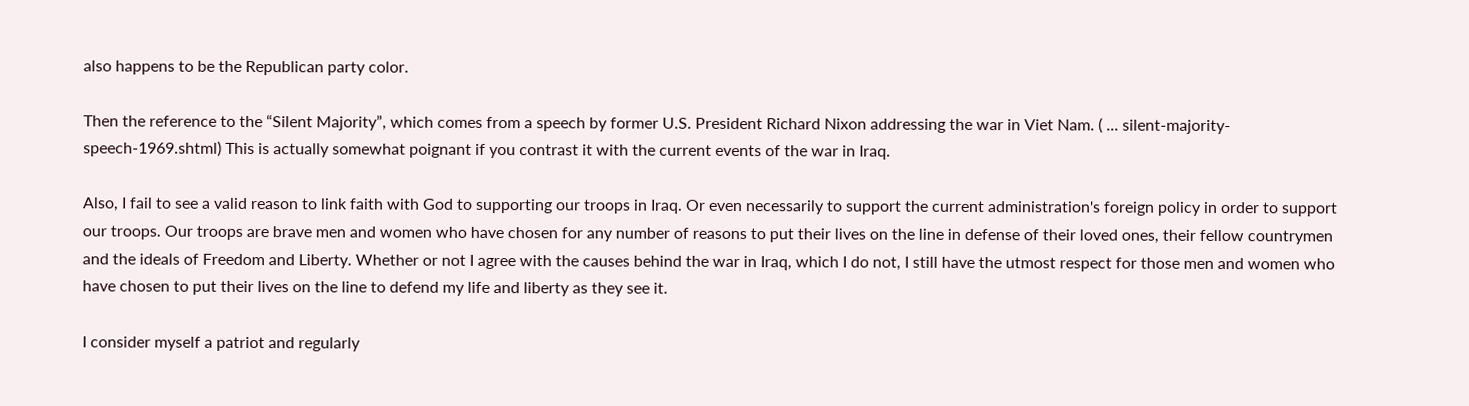also happens to be the Republican party color.

Then the reference to the “Silent Majority”, which comes from a speech by former U.S. President Richard Nixon addressing the war in Viet Nam. ( ... silent-majority-speech-1969.shtml) This is actually somewhat poignant if you contrast it with the current events of the war in Iraq.

Also, I fail to see a valid reason to link faith with God to supporting our troops in Iraq. Or even necessarily to support the current administration's foreign policy in order to support our troops. Our troops are brave men and women who have chosen for any number of reasons to put their lives on the line in defense of their loved ones, their fellow countrymen and the ideals of Freedom and Liberty. Whether or not I agree with the causes behind the war in Iraq, which I do not, I still have the utmost respect for those men and women who have chosen to put their lives on the line to defend my life and liberty as they see it.

I consider myself a patriot and regularly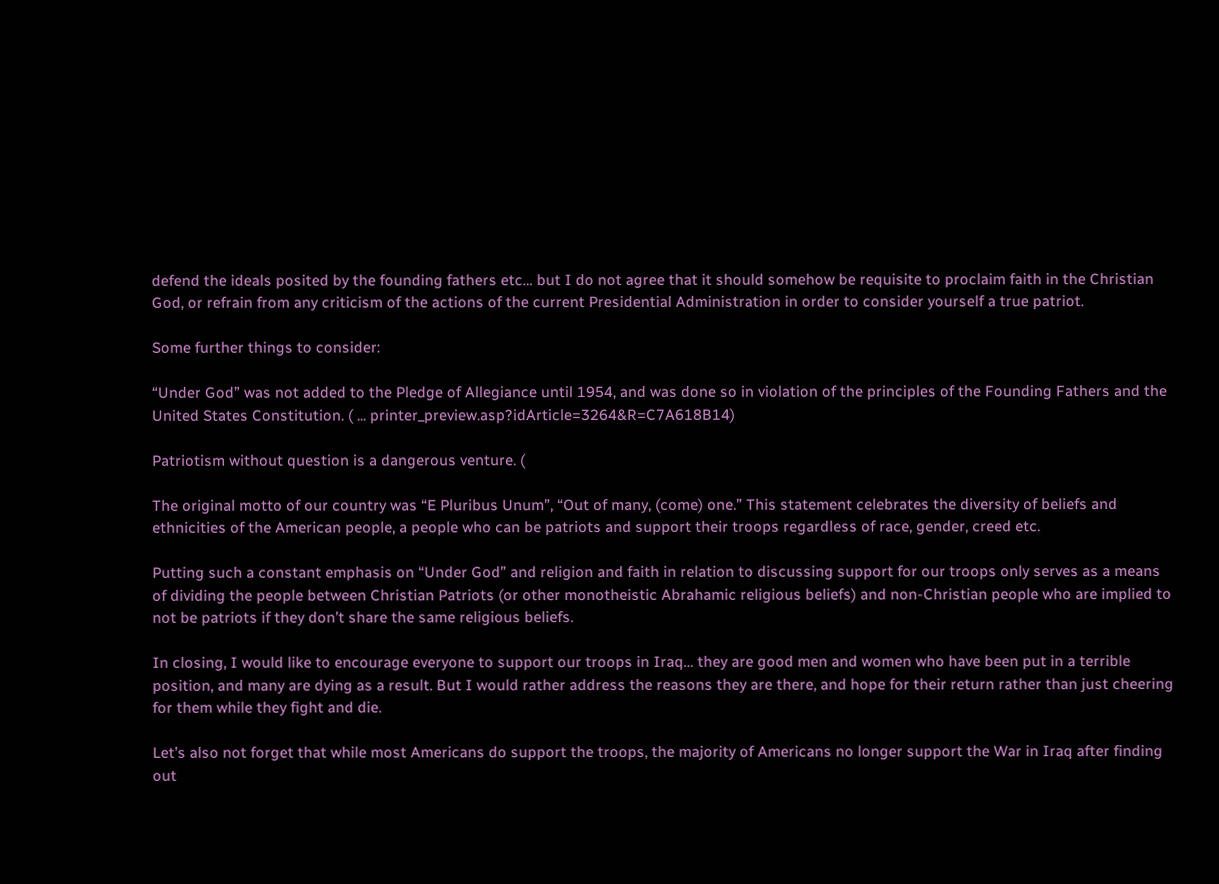defend the ideals posited by the founding fathers etc… but I do not agree that it should somehow be requisite to proclaim faith in the Christian God, or refrain from any criticism of the actions of the current Presidential Administration in order to consider yourself a true patriot.

Some further things to consider:

“Under God” was not added to the Pledge of Allegiance until 1954, and was done so in violation of the principles of the Founding Fathers and the United States Constitution. ( ... printer_preview.asp?idArticle=3264&R=C7A618B14)

Patriotism without question is a dangerous venture. (

The original motto of our country was “E Pluribus Unum”, “Out of many, (come) one.” This statement celebrates the diversity of beliefs and ethnicities of the American people, a people who can be patriots and support their troops regardless of race, gender, creed etc.

Putting such a constant emphasis on “Under God” and religion and faith in relation to discussing support for our troops only serves as a means of dividing the people between Christian Patriots (or other monotheistic Abrahamic religious beliefs) and non-Christian people who are implied to not be patriots if they don’t share the same religious beliefs.

In closing, I would like to encourage everyone to support our troops in Iraq… they are good men and women who have been put in a terrible position, and many are dying as a result. But I would rather address the reasons they are there, and hope for their return rather than just cheering for them while they fight and die.

Let’s also not forget that while most Americans do support the troops, the majority of Americans no longer support the War in Iraq after finding out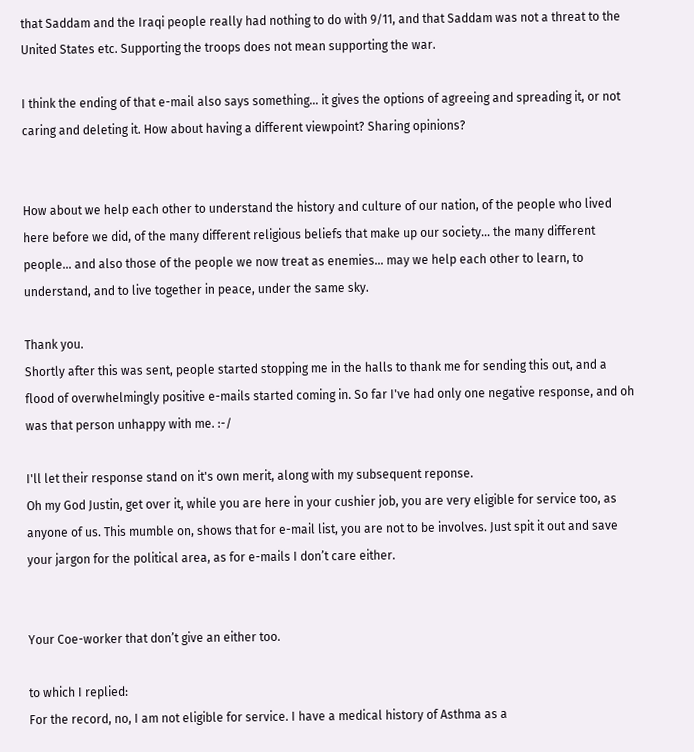that Saddam and the Iraqi people really had nothing to do with 9/11, and that Saddam was not a threat to the United States etc. Supporting the troops does not mean supporting the war.

I think the ending of that e-mail also says something… it gives the options of agreeing and spreading it, or not caring and deleting it. How about having a different viewpoint? Sharing opinions?


How about we help each other to understand the history and culture of our nation, of the people who lived here before we did, of the many different religious beliefs that make up our society… the many different people… and also those of the people we now treat as enemies… may we help each other to learn, to understand, and to live together in peace, under the same sky.

Thank you.
Shortly after this was sent, people started stopping me in the halls to thank me for sending this out, and a flood of overwhelmingly positive e-mails started coming in. So far I've had only one negative response, and oh was that person unhappy with me. :-/

I'll let their response stand on it's own merit, along with my subsequent reponse.
Oh my God Justin, get over it, while you are here in your cushier job, you are very eligible for service too, as anyone of us. This mumble on, shows that for e-mail list, you are not to be involves. Just spit it out and save your jargon for the political area, as for e-mails I don’t care either.


Your Coe-worker that don’t give an either too.

to which I replied:
For the record, no, I am not eligible for service. I have a medical history of Asthma as a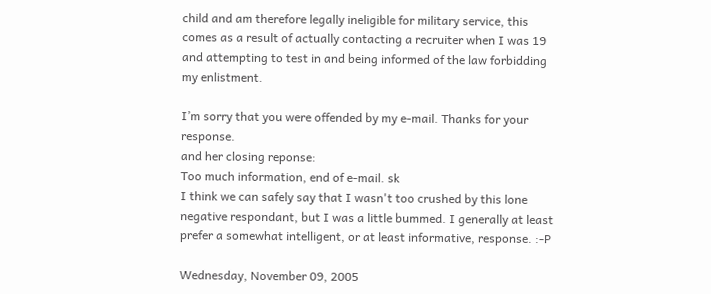child and am therefore legally ineligible for military service, this comes as a result of actually contacting a recruiter when I was 19 and attempting to test in and being informed of the law forbidding my enlistment.

I’m sorry that you were offended by my e-mail. Thanks for your response.
and her closing reponse:
Too much information, end of e-mail. sk
I think we can safely say that I wasn't too crushed by this lone negative respondant, but I was a little bummed. I generally at least prefer a somewhat intelligent, or at least informative, response. :-P

Wednesday, November 09, 2005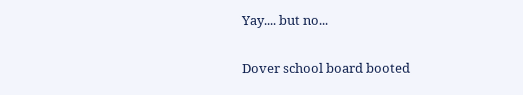Yay.... but no...

Dover school board booted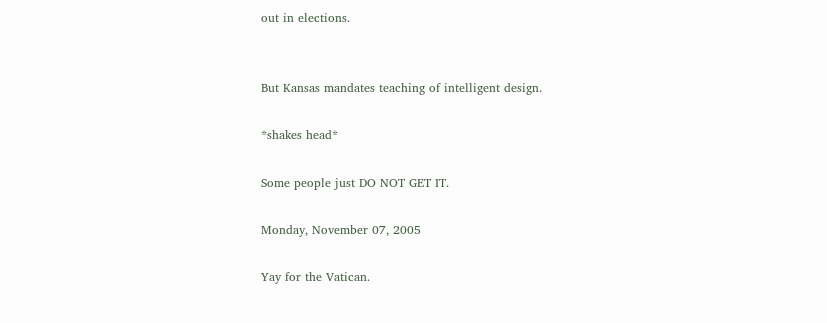out in elections.


But Kansas mandates teaching of intelligent design.

*shakes head*

Some people just DO NOT GET IT.

Monday, November 07, 2005

Yay for the Vatican.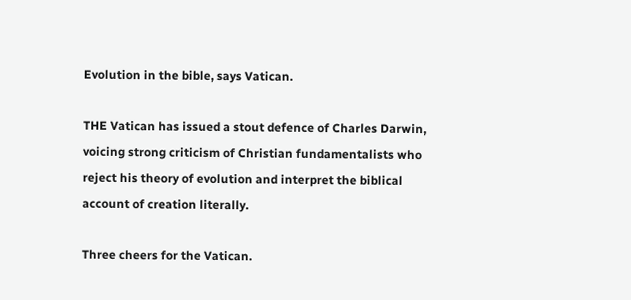Evolution in the bible, says Vatican.

THE Vatican has issued a stout defence of Charles Darwin, voicing strong criticism of Christian fundamentalists who reject his theory of evolution and interpret the biblical account of creation literally.

Three cheers for the Vatican.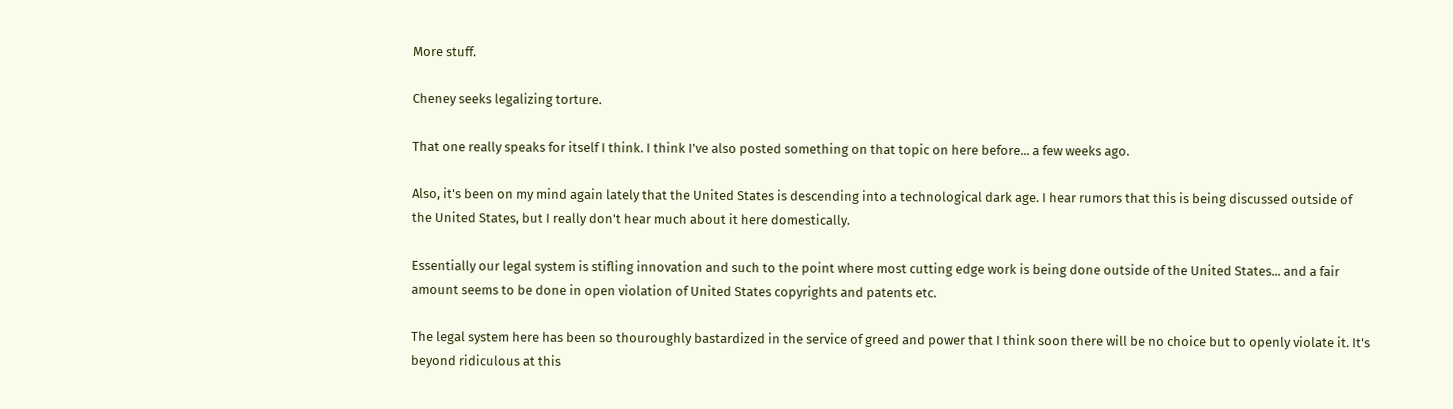More stuff.

Cheney seeks legalizing torture.

That one really speaks for itself I think. I think I've also posted something on that topic on here before... a few weeks ago.

Also, it's been on my mind again lately that the United States is descending into a technological dark age. I hear rumors that this is being discussed outside of the United States, but I really don't hear much about it here domestically.

Essentially our legal system is stifling innovation and such to the point where most cutting edge work is being done outside of the United States... and a fair amount seems to be done in open violation of United States copyrights and patents etc.

The legal system here has been so thouroughly bastardized in the service of greed and power that I think soon there will be no choice but to openly violate it. It's beyond ridiculous at this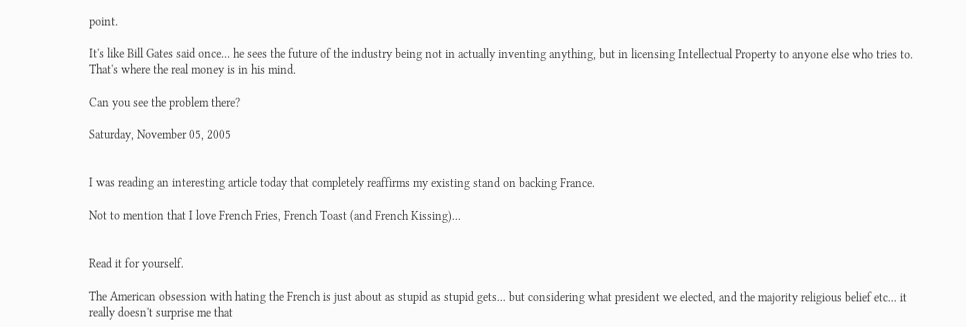point.

It's like Bill Gates said once... he sees the future of the industry being not in actually inventing anything, but in licensing Intellectual Property to anyone else who tries to. That's where the real money is in his mind.

Can you see the problem there?

Saturday, November 05, 2005


I was reading an interesting article today that completely reaffirms my existing stand on backing France.

Not to mention that I love French Fries, French Toast (and French Kissing)...


Read it for yourself.

The American obsession with hating the French is just about as stupid as stupid gets... but considering what president we elected, and the majority religious belief etc... it really doesn't surprise me that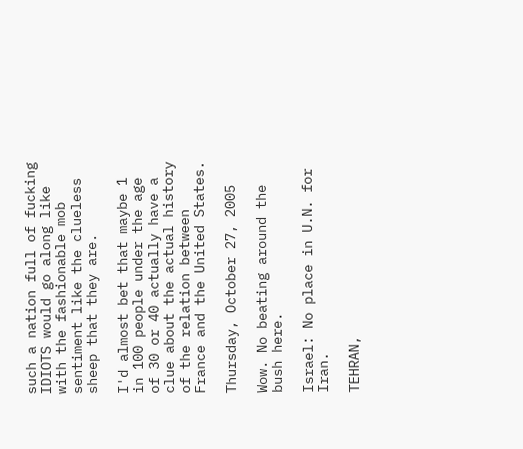such a nation full of fucking IDIOTS would go along like with the fashionable mob sentiment like the clueless sheep that they are.

I'd almost bet that maybe 1 in 100 people under the age of 30 or 40 actually have a clue about the actual history of the relation between France and the United States.

Thursday, October 27, 2005

Wow. No beating around the bush here.

Israel: No place in U.N. for Iran.

TEHRAN,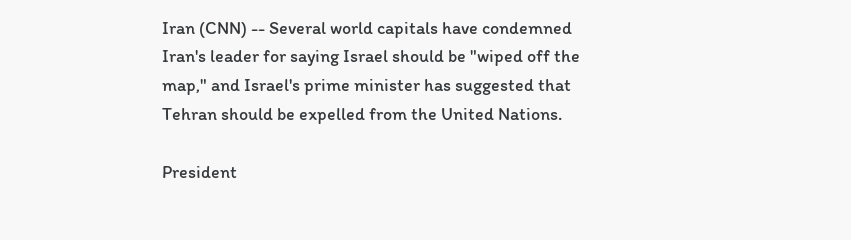Iran (CNN) -- Several world capitals have condemned Iran's leader for saying Israel should be "wiped off the map," and Israel's prime minister has suggested that Tehran should be expelled from the United Nations.

President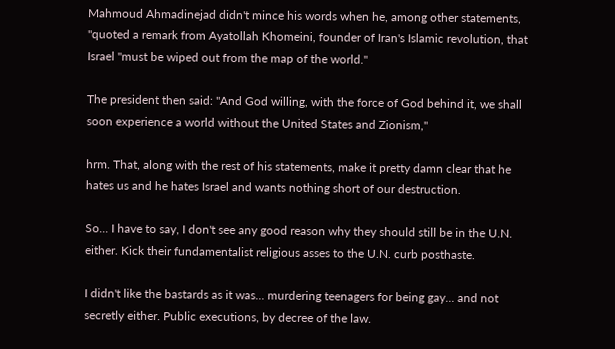Mahmoud Ahmadinejad didn't mince his words when he, among other statements, "quoted a remark from Ayatollah Khomeini, founder of Iran's Islamic revolution, that Israel "must be wiped out from the map of the world."

The president then said: "And God willing, with the force of God behind it, we shall soon experience a world without the United States and Zionism,"

hrm. That, along with the rest of his statements, make it pretty damn clear that he hates us and he hates Israel and wants nothing short of our destruction.

So... I have to say, I don't see any good reason why they should still be in the U.N. either. Kick their fundamentalist religious asses to the U.N. curb posthaste.

I didn't like the bastards as it was... murdering teenagers for being gay... and not secretly either. Public executions, by decree of the law.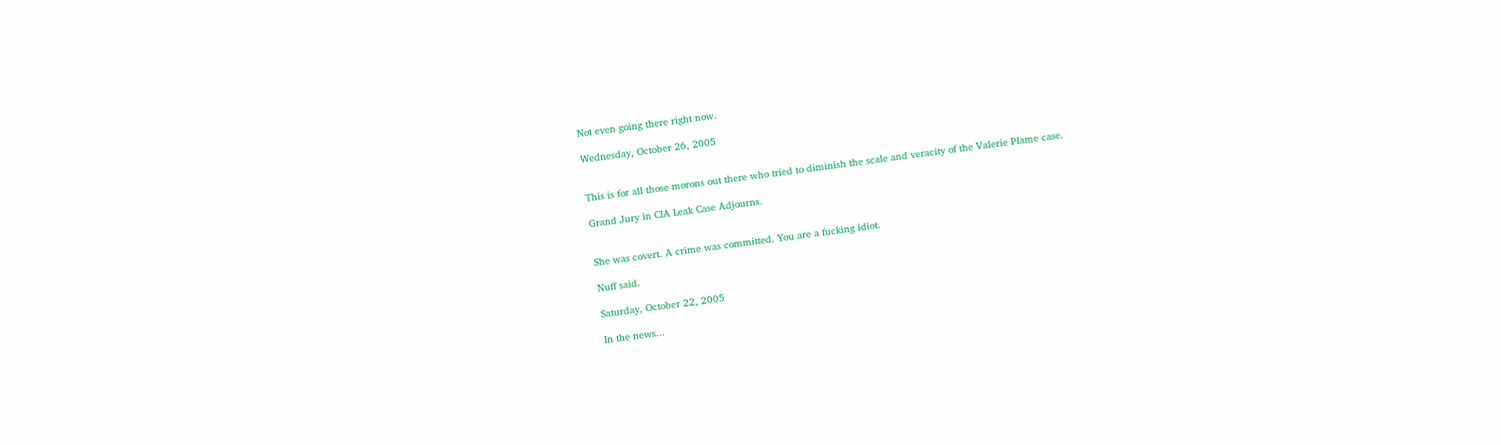Not even going there right now.

Wednesday, October 26, 2005


This is for all those morons out there who tried to diminish the scale and veracity of the Valerie Plame case.

Grand Jury in CIA Leak Case Adjourns.


She was covert. A crime was committed. You are a fucking idiot.

Nuff said.

Saturday, October 22, 2005

In the news...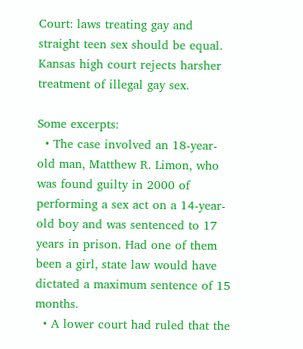Court: laws treating gay and straight teen sex should be equal. Kansas high court rejects harsher treatment of illegal gay sex.

Some excerpts:
  • The case involved an 18-year-old man, Matthew R. Limon, who was found guilty in 2000 of performing a sex act on a 14-year-old boy and was sentenced to 17 years in prison. Had one of them been a girl, state law would have dictated a maximum sentence of 15 months.
  • A lower court had ruled that the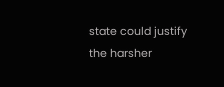state could justify the harsher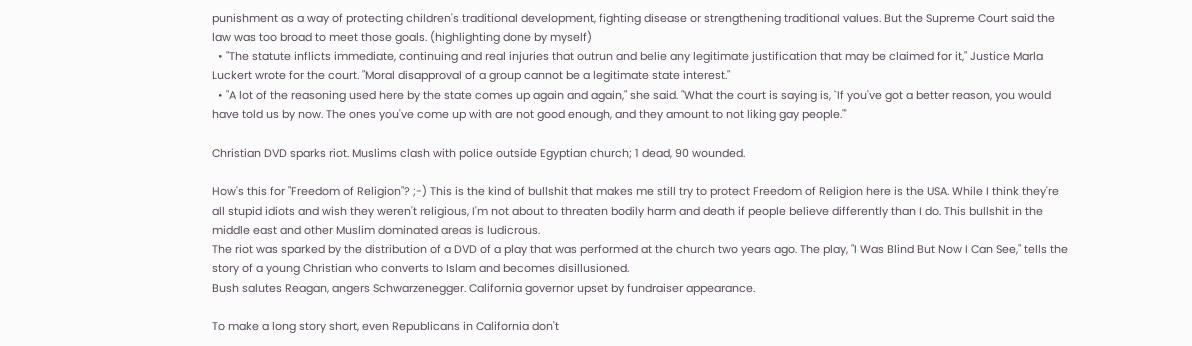punishment as a way of protecting children's traditional development, fighting disease or strengthening traditional values. But the Supreme Court said the law was too broad to meet those goals. (highlighting done by myself)
  • "The statute inflicts immediate, continuing and real injuries that outrun and belie any legitimate justification that may be claimed for it," Justice Marla Luckert wrote for the court. "Moral disapproval of a group cannot be a legitimate state interest."
  • "A lot of the reasoning used here by the state comes up again and again," she said. "What the court is saying is, `If you've got a better reason, you would have told us by now. The ones you've come up with are not good enough, and they amount to not liking gay people."'

Christian DVD sparks riot. Muslims clash with police outside Egyptian church; 1 dead, 90 wounded.

How's this for "Freedom of Religion"? ;-) This is the kind of bullshit that makes me still try to protect Freedom of Religion here is the USA. While I think they're all stupid idiots and wish they weren't religious, I'm not about to threaten bodily harm and death if people believe differently than I do. This bullshit in the middle east and other Muslim dominated areas is ludicrous.
The riot was sparked by the distribution of a DVD of a play that was performed at the church two years ago. The play, "I Was Blind But Now I Can See," tells the story of a young Christian who converts to Islam and becomes disillusioned.
Bush salutes Reagan, angers Schwarzenegger. California governor upset by fundraiser appearance.

To make a long story short, even Republicans in California don't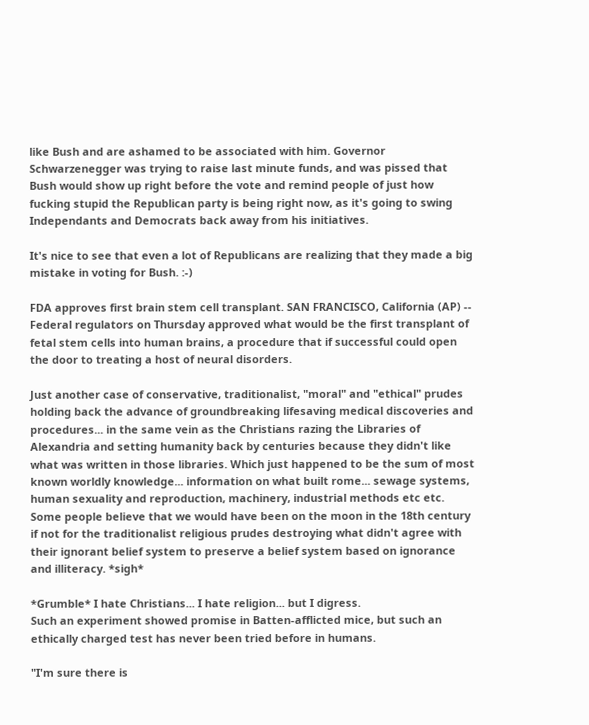like Bush and are ashamed to be associated with him. Governor Schwarzenegger was trying to raise last minute funds, and was pissed that Bush would show up right before the vote and remind people of just how fucking stupid the Republican party is being right now, as it's going to swing Independants and Democrats back away from his initiatives.

It's nice to see that even a lot of Republicans are realizing that they made a big mistake in voting for Bush. :-)

FDA approves first brain stem cell transplant. SAN FRANCISCO, California (AP) -- Federal regulators on Thursday approved what would be the first transplant of fetal stem cells into human brains, a procedure that if successful could open the door to treating a host of neural disorders.

Just another case of conservative, traditionalist, "moral" and "ethical" prudes holding back the advance of groundbreaking lifesaving medical discoveries and procedures... in the same vein as the Christians razing the Libraries of Alexandria and setting humanity back by centuries because they didn't like what was written in those libraries. Which just happened to be the sum of most known worldly knowledge... information on what built rome... sewage systems, human sexuality and reproduction, machinery, industrial methods etc etc. Some people believe that we would have been on the moon in the 18th century if not for the traditionalist religious prudes destroying what didn't agree with their ignorant belief system to preserve a belief system based on ignorance and illiteracy. *sigh*

*Grumble* I hate Christians... I hate religion... but I digress.
Such an experiment showed promise in Batten-afflicted mice, but such an ethically charged test has never been tried before in humans.

"I'm sure there is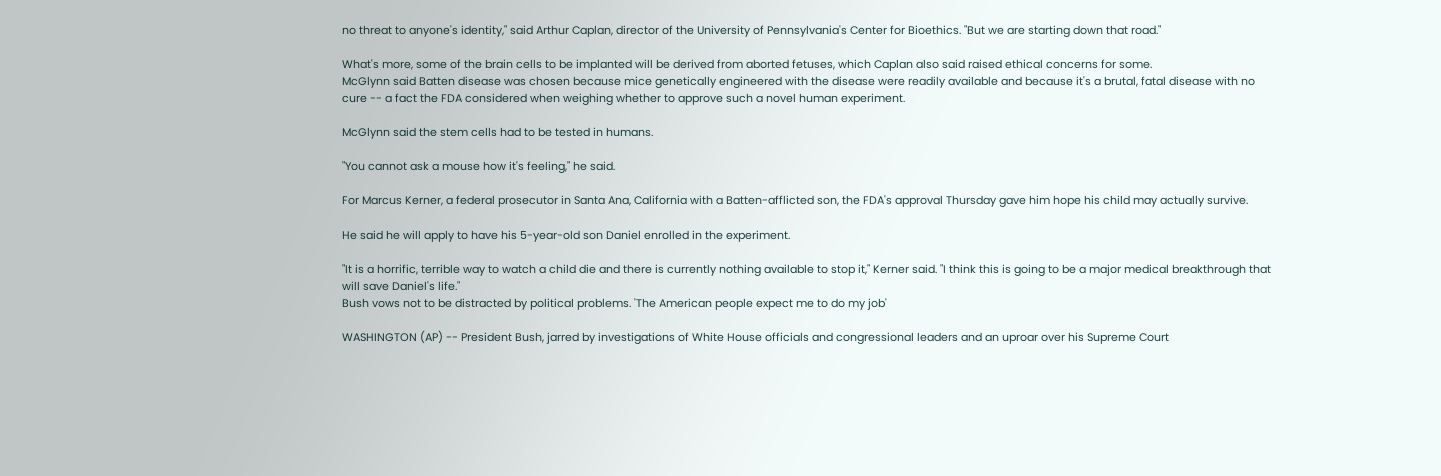no threat to anyone's identity," said Arthur Caplan, director of the University of Pennsylvania's Center for Bioethics. "But we are starting down that road."

What's more, some of the brain cells to be implanted will be derived from aborted fetuses, which Caplan also said raised ethical concerns for some.
McGlynn said Batten disease was chosen because mice genetically engineered with the disease were readily available and because it's a brutal, fatal disease with no cure -- a fact the FDA considered when weighing whether to approve such a novel human experiment.

McGlynn said the stem cells had to be tested in humans.

"You cannot ask a mouse how it's feeling," he said.

For Marcus Kerner, a federal prosecutor in Santa Ana, California with a Batten-afflicted son, the FDA's approval Thursday gave him hope his child may actually survive.

He said he will apply to have his 5-year-old son Daniel enrolled in the experiment.

"It is a horrific, terrible way to watch a child die and there is currently nothing available to stop it," Kerner said. "I think this is going to be a major medical breakthrough that will save Daniel's life."
Bush vows not to be distracted by political problems. 'The American people expect me to do my job'

WASHINGTON (AP) -- President Bush, jarred by investigations of White House officials and congressional leaders and an uproar over his Supreme Court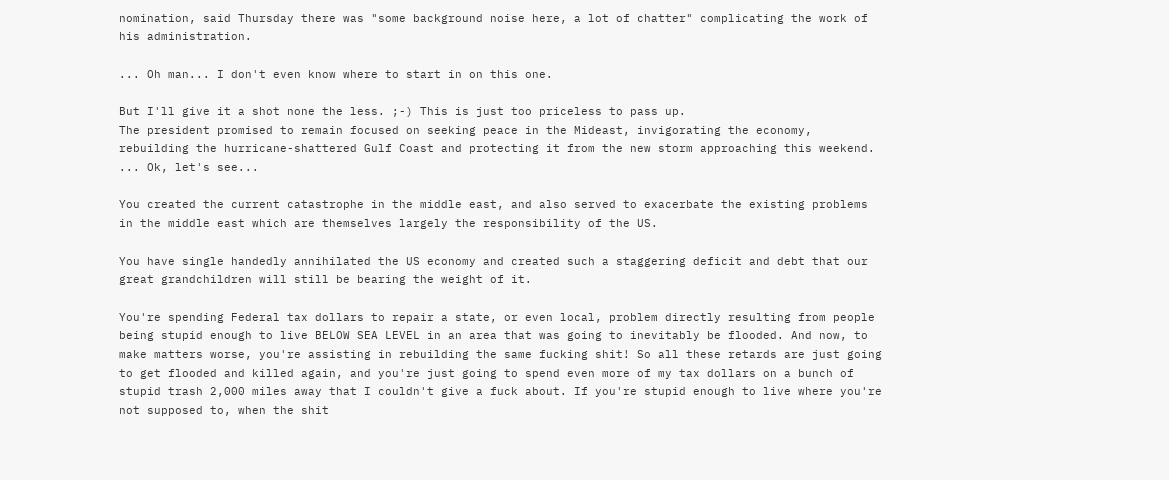nomination, said Thursday there was "some background noise here, a lot of chatter" complicating the work of his administration.

... Oh man... I don't even know where to start in on this one.

But I'll give it a shot none the less. ;-) This is just too priceless to pass up.
The president promised to remain focused on seeking peace in the Mideast, invigorating the economy, rebuilding the hurricane-shattered Gulf Coast and protecting it from the new storm approaching this weekend.
... Ok, let's see...

You created the current catastrophe in the middle east, and also served to exacerbate the existing problems in the middle east which are themselves largely the responsibility of the US.

You have single handedly annihilated the US economy and created such a staggering deficit and debt that our great grandchildren will still be bearing the weight of it.

You're spending Federal tax dollars to repair a state, or even local, problem directly resulting from people being stupid enough to live BELOW SEA LEVEL in an area that was going to inevitably be flooded. And now, to make matters worse, you're assisting in rebuilding the same fucking shit! So all these retards are just going to get flooded and killed again, and you're just going to spend even more of my tax dollars on a bunch of stupid trash 2,000 miles away that I couldn't give a fuck about. If you're stupid enough to live where you're not supposed to, when the shit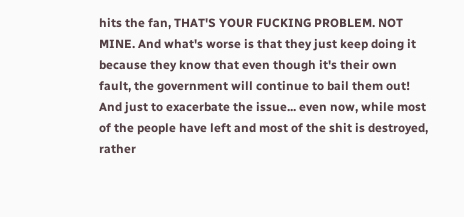hits the fan, THAT'S YOUR FUCKING PROBLEM. NOT MINE. And what's worse is that they just keep doing it because they know that even though it's their own fault, the government will continue to bail them out! And just to exacerbate the issue... even now, while most of the people have left and most of the shit is destroyed, rather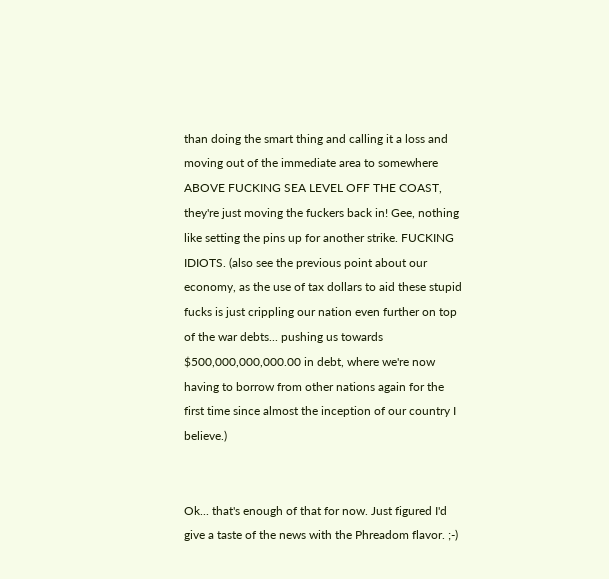than doing the smart thing and calling it a loss and moving out of the immediate area to somewhere ABOVE FUCKING SEA LEVEL OFF THE COAST, they're just moving the fuckers back in! Gee, nothing like setting the pins up for another strike. FUCKING IDIOTS. (also see the previous point about our economy, as the use of tax dollars to aid these stupid fucks is just crippling our nation even further on top of the war debts... pushing us towards $500,000,000,000.00 in debt, where we're now having to borrow from other nations again for the first time since almost the inception of our country I believe.)


Ok... that's enough of that for now. Just figured I'd give a taste of the news with the Phreadom flavor. ;-)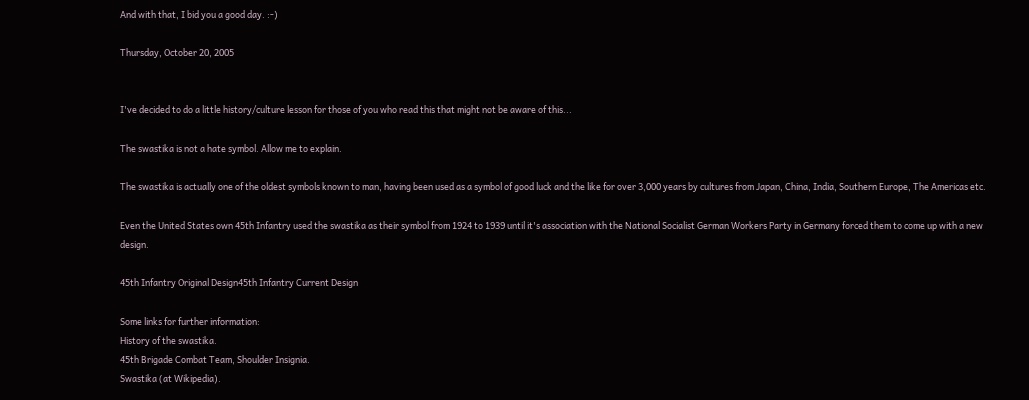And with that, I bid you a good day. :-)

Thursday, October 20, 2005


I've decided to do a little history/culture lesson for those of you who read this that might not be aware of this...

The swastika is not a hate symbol. Allow me to explain.

The swastika is actually one of the oldest symbols known to man, having been used as a symbol of good luck and the like for over 3,000 years by cultures from Japan, China, India, Southern Europe, The Americas etc.

Even the United States own 45th Infantry used the swastika as their symbol from 1924 to 1939 until it's association with the National Socialist German Workers Party in Germany forced them to come up with a new design.

45th Infantry Original Design45th Infantry Current Design

Some links for further information:
History of the swastika.
45th Brigade Combat Team, Shoulder Insignia.
Swastika (at Wikipedia).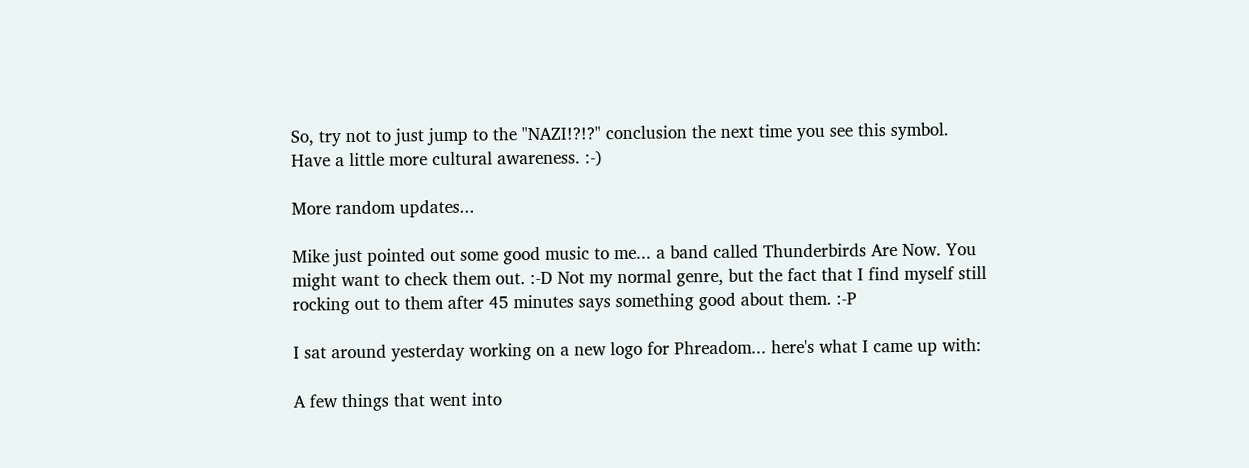So, try not to just jump to the "NAZI!?!?" conclusion the next time you see this symbol. Have a little more cultural awareness. :-)

More random updates...

Mike just pointed out some good music to me... a band called Thunderbirds Are Now. You might want to check them out. :-D Not my normal genre, but the fact that I find myself still rocking out to them after 45 minutes says something good about them. :-P

I sat around yesterday working on a new logo for Phreadom... here's what I came up with:

A few things that went into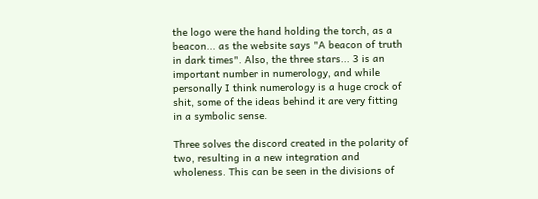the logo were the hand holding the torch, as a beacon... as the website says "A beacon of truth in dark times". Also, the three stars... 3 is an important number in numerology, and while personally I think numerology is a huge crock of shit, some of the ideas behind it are very fitting in a symbolic sense.

Three solves the discord created in the polarity of two, resulting in a new integration and wholeness. This can be seen in the divisions of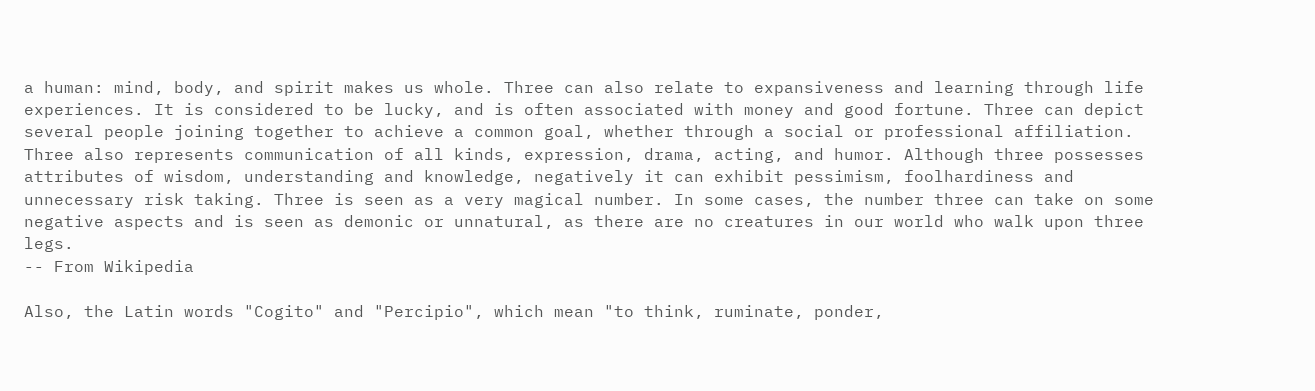a human: mind, body, and spirit makes us whole. Three can also relate to expansiveness and learning through life experiences. It is considered to be lucky, and is often associated with money and good fortune. Three can depict several people joining together to achieve a common goal, whether through a social or professional affiliation. Three also represents communication of all kinds, expression, drama, acting, and humor. Although three possesses attributes of wisdom, understanding and knowledge, negatively it can exhibit pessimism, foolhardiness and unnecessary risk taking. Three is seen as a very magical number. In some cases, the number three can take on some negative aspects and is seen as demonic or unnatural, as there are no creatures in our world who walk upon three legs.
-- From Wikipedia

Also, the Latin words "Cogito" and "Percipio", which mean "to think, ruminate, ponder,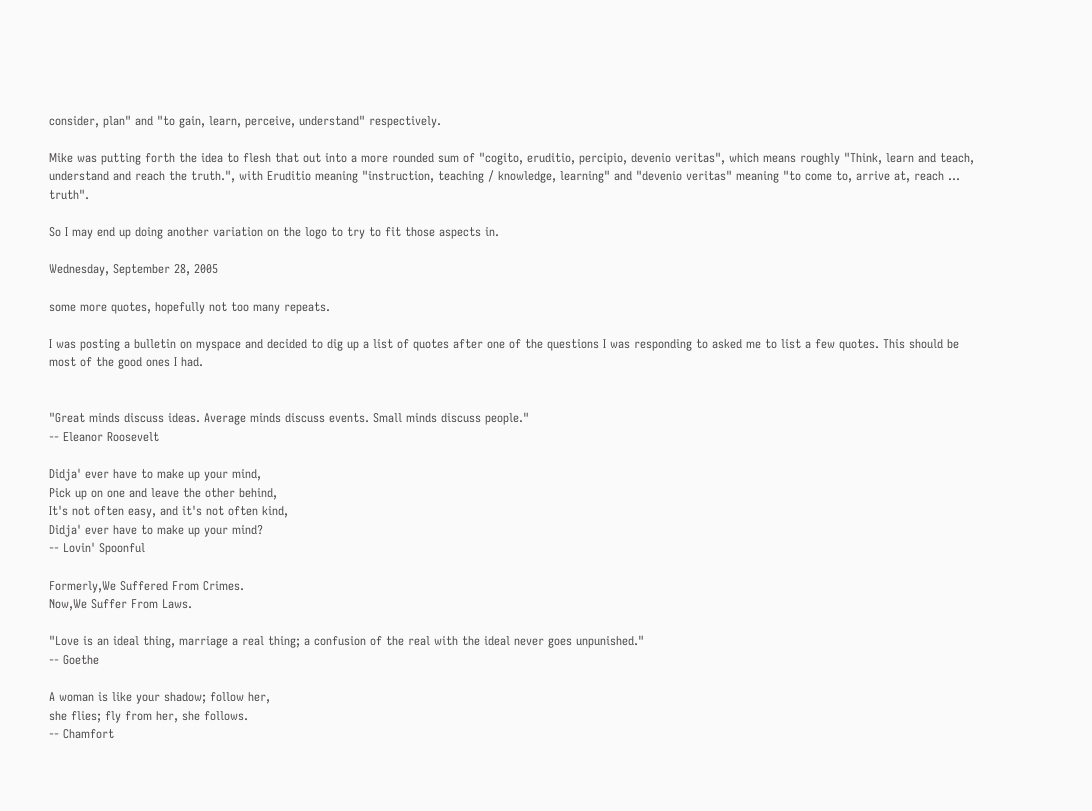consider, plan" and "to gain, learn, perceive, understand" respectively.

Mike was putting forth the idea to flesh that out into a more rounded sum of "cogito, eruditio, percipio, devenio veritas", which means roughly "Think, learn and teach, understand and reach the truth.", with Eruditio meaning "instruction, teaching / knowledge, learning" and "devenio veritas" meaning "to come to, arrive at, reach ... truth".

So I may end up doing another variation on the logo to try to fit those aspects in.

Wednesday, September 28, 2005

some more quotes, hopefully not too many repeats.

I was posting a bulletin on myspace and decided to dig up a list of quotes after one of the questions I was responding to asked me to list a few quotes. This should be most of the good ones I had.


"Great minds discuss ideas. Average minds discuss events. Small minds discuss people."
-- Eleanor Roosevelt

Didja' ever have to make up your mind,
Pick up on one and leave the other behind,
It's not often easy, and it's not often kind,
Didja' ever have to make up your mind?
-- Lovin' Spoonful

Formerly,We Suffered From Crimes.
Now,We Suffer From Laws.

"Love is an ideal thing, marriage a real thing; a confusion of the real with the ideal never goes unpunished."
-- Goethe

A woman is like your shadow; follow her,
she flies; fly from her, she follows.
-- Chamfort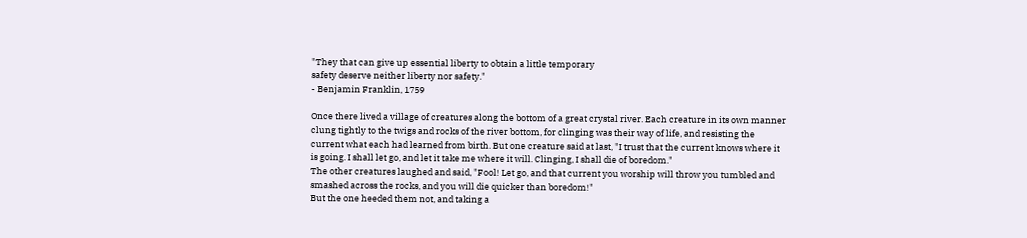"They that can give up essential liberty to obtain a little temporary
safety deserve neither liberty nor safety."
- Benjamin Franklin, 1759

Once there lived a village of creatures along the bottom of a great crystal river. Each creature in its own manner clung tightly to the twigs and rocks of the river bottom, for clinging was their way of life, and resisting the current what each had learned from birth. But one creature said at last, "I trust that the current knows where it is going. I shall let go, and let it take me where it will. Clinging, I shall die of boredom."
The other creatures laughed and said, "Fool! Let go, and that current you worship will throw you tumbled and smashed across the rocks, and you will die quicker than boredom!"
But the one heeded them not, and taking a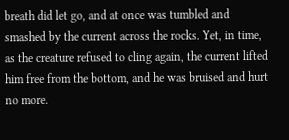breath did let go, and at once was tumbled and smashed by the current across the rocks. Yet, in time, as the creature refused to cling again, the current lifted him free from the bottom, and he was bruised and hurt no more.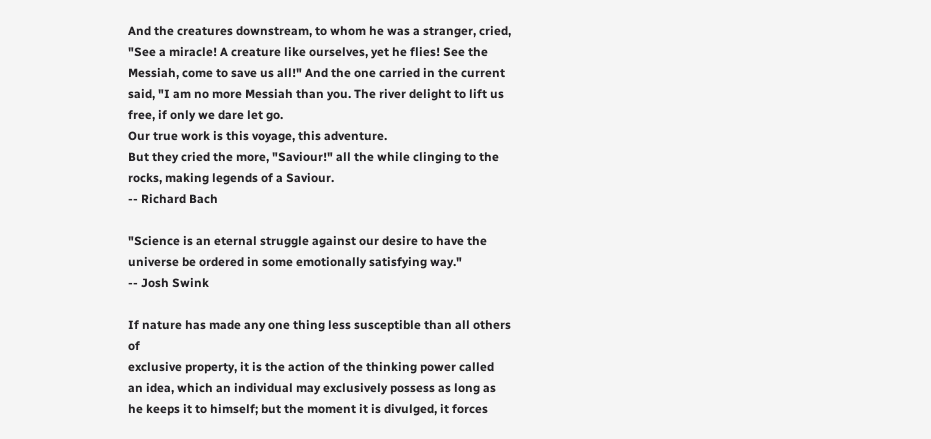And the creatures downstream, to whom he was a stranger, cried, "See a miracle! A creature like ourselves, yet he flies! See the Messiah, come to save us all!" And the one carried in the current said, "I am no more Messiah than you. The river delight to lift us free, if only we dare let go.
Our true work is this voyage, this adventure.
But they cried the more, "Saviour!" all the while clinging to the
rocks, making legends of a Saviour.
-- Richard Bach

"Science is an eternal struggle against our desire to have the universe be ordered in some emotionally satisfying way."
-- Josh Swink

If nature has made any one thing less susceptible than all others of
exclusive property, it is the action of the thinking power called an idea, which an individual may exclusively possess as long as he keeps it to himself; but the moment it is divulged, it forces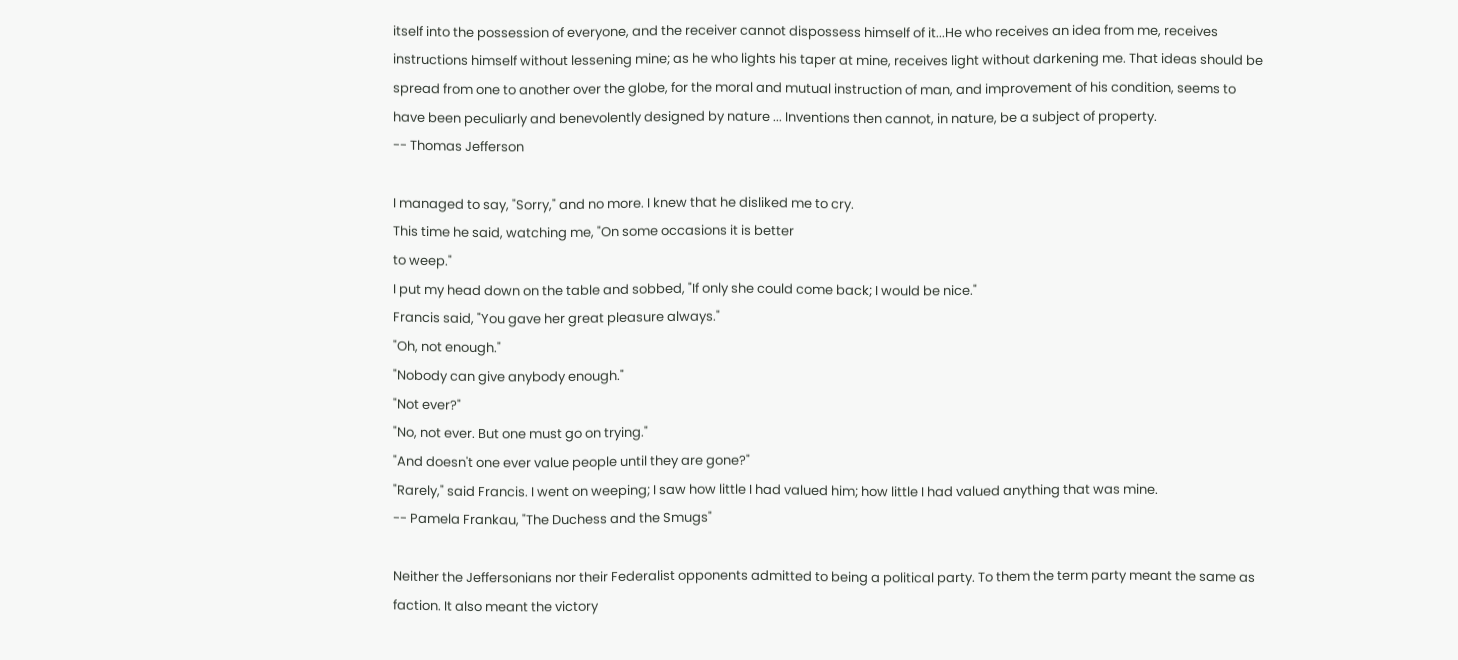itself into the possession of everyone, and the receiver cannot dispossess himself of it...He who receives an idea from me, receives instructions himself without lessening mine; as he who lights his taper at mine, receives light without darkening me. That ideas should be spread from one to another over the globe, for the moral and mutual instruction of man, and improvement of his condition, seems to have been peculiarly and benevolently designed by nature ... Inventions then cannot, in nature, be a subject of property.
-- Thomas Jefferson

I managed to say, "Sorry," and no more. I knew that he disliked me to cry.
This time he said, watching me, "On some occasions it is better
to weep."
I put my head down on the table and sobbed, "If only she could come back; I would be nice."
Francis said, "You gave her great pleasure always."
"Oh, not enough."
"Nobody can give anybody enough."
"Not ever?"
"No, not ever. But one must go on trying."
"And doesn't one ever value people until they are gone?"
"Rarely," said Francis. I went on weeping; I saw how little I had valued him; how little I had valued anything that was mine.
-- Pamela Frankau, "The Duchess and the Smugs"

Neither the Jeffersonians nor their Federalist opponents admitted to being a political party. To them the term party meant the same as faction. It also meant the victory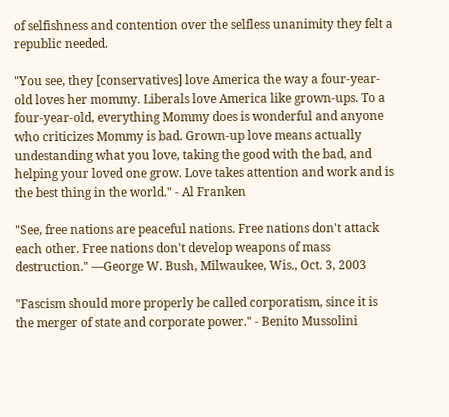of selfishness and contention over the selfless unanimity they felt a republic needed.

"You see, they [conservatives] love America the way a four-year-old loves her mommy. Liberals love America like grown-ups. To a four-year-old, everything Mommy does is wonderful and anyone who criticizes Mommy is bad. Grown-up love means actually undestanding what you love, taking the good with the bad, and helping your loved one grow. Love takes attention and work and is the best thing in the world." - Al Franken

"See, free nations are peaceful nations. Free nations don't attack each other. Free nations don't develop weapons of mass destruction." —George W. Bush, Milwaukee, Wis., Oct. 3, 2003

"Fascism should more properly be called corporatism, since it is the merger of state and corporate power." - Benito Mussolini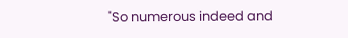"So numerous indeed and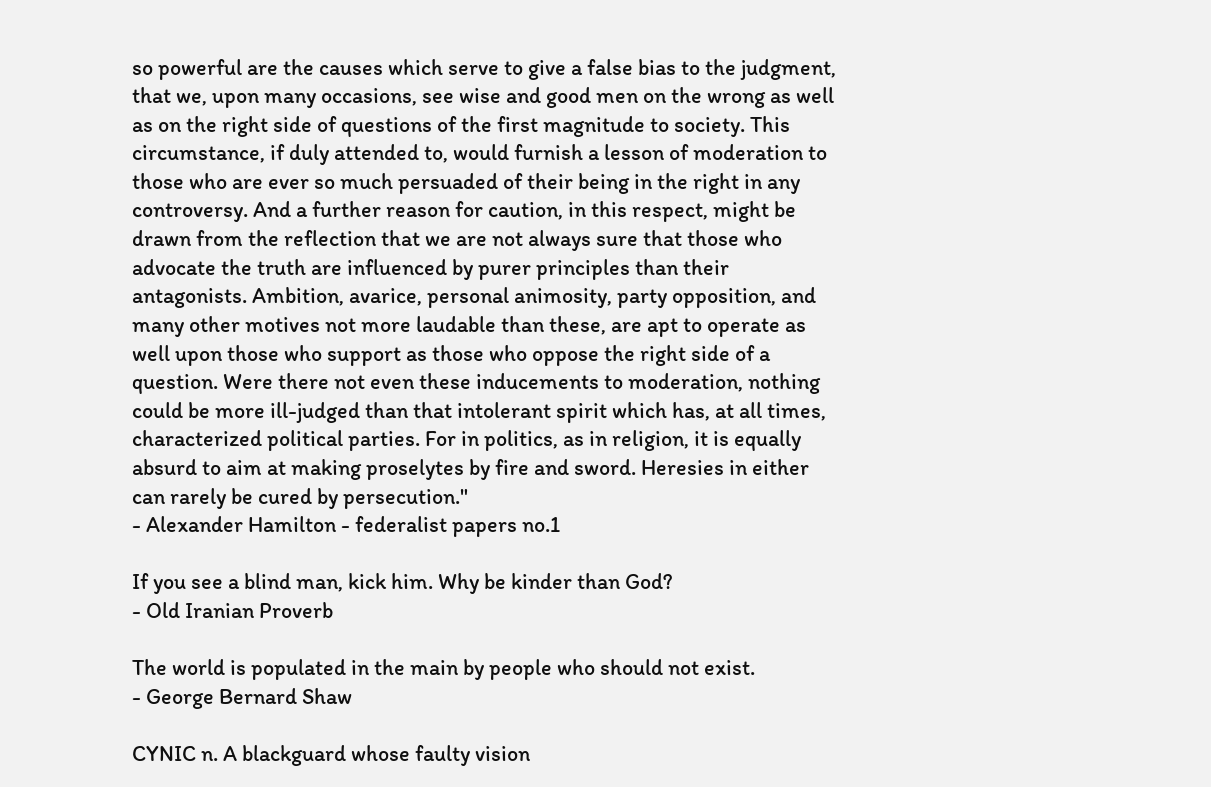so powerful are the causes which serve to give a false bias to the judgment, that we, upon many occasions, see wise and good men on the wrong as well as on the right side of questions of the first magnitude to society. This circumstance, if duly attended to, would furnish a lesson of moderation to those who are ever so much persuaded of their being in the right in any controversy. And a further reason for caution, in this respect, might be drawn from the reflection that we are not always sure that those who advocate the truth are influenced by purer principles than their antagonists. Ambition, avarice, personal animosity, party opposition, and many other motives not more laudable than these, are apt to operate as well upon those who support as those who oppose the right side of a question. Were there not even these inducements to moderation, nothing could be more ill-judged than that intolerant spirit which has, at all times, characterized political parties. For in politics, as in religion, it is equally absurd to aim at making proselytes by fire and sword. Heresies in either can rarely be cured by persecution."
- Alexander Hamilton - federalist papers no.1

If you see a blind man, kick him. Why be kinder than God?
- Old Iranian Proverb

The world is populated in the main by people who should not exist.
- George Bernard Shaw

CYNIC n. A blackguard whose faulty vision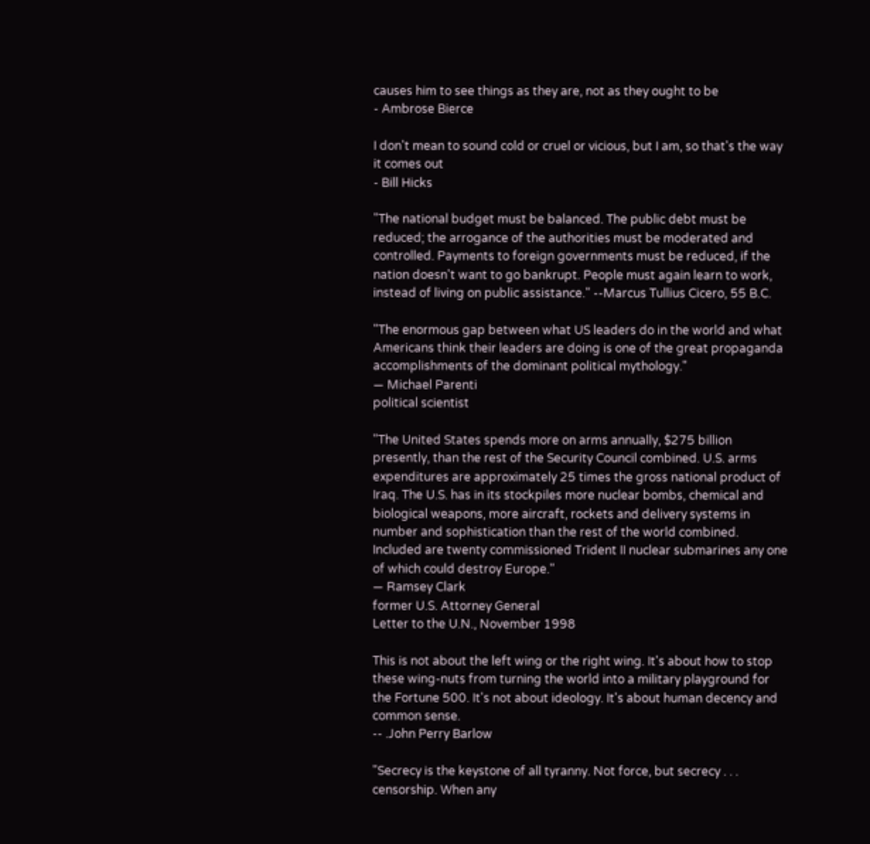causes him to see things as they are, not as they ought to be
- Ambrose Bierce

I don't mean to sound cold or cruel or vicious, but I am, so that's the way it comes out
- Bill Hicks

"The national budget must be balanced. The public debt must be reduced; the arrogance of the authorities must be moderated and controlled. Payments to foreign governments must be reduced, if the nation doesn't want to go bankrupt. People must again learn to work, instead of living on public assistance." --Marcus Tullius Cicero, 55 B.C.

"The enormous gap between what US leaders do in the world and what Americans think their leaders are doing is one of the great propaganda accomplishments of the dominant political mythology."
— Michael Parenti
political scientist

"The United States spends more on arms annually, $275 billion presently, than the rest of the Security Council combined. U.S. arms expenditures are approximately 25 times the gross national product of Iraq. The U.S. has in its stockpiles more nuclear bombs, chemical and biological weapons, more aircraft, rockets and delivery systems in number and sophistication than the rest of the world combined. Included are twenty commissioned Trident II nuclear submarines any one of which could destroy Europe."
— Ramsey Clark
former U.S. Attorney General
Letter to the U.N., November 1998

This is not about the left wing or the right wing. It's about how to stop these wing-nuts from turning the world into a military playground for the Fortune 500. It's not about ideology. It's about human decency and common sense.
-- .John Perry Barlow

"Secrecy is the keystone of all tyranny. Not force, but secrecy . . . censorship. When any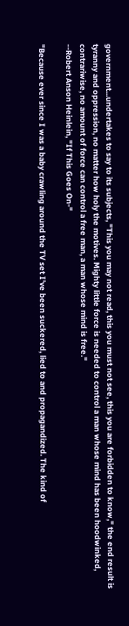government...undertakes to say to its subjects, "This you may not read, this you must not see, this you are forbidden to know," the end result is tyranny and oppression, no matter how holy the motives. Mighty little force is needed to control a man whose mind has been hoodwinked, contrariwise, no amount of force can control a free man, a man whose mind is free."
--Robert Anson Heinlein, "If This Goes On-"

"Because ever since I was a baby crawling around the TV set I've been suckered, lied to and propagandized. The kind of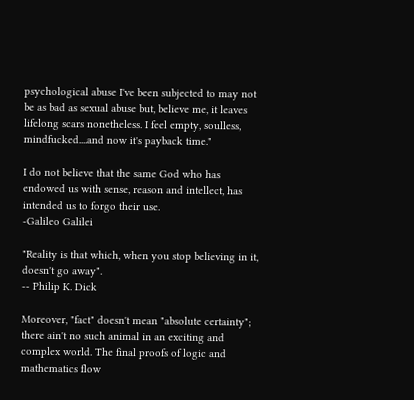psychological abuse I've been subjected to may not be as bad as sexual abuse but, believe me, it leaves lifelong scars nonetheless. I feel empty, soulless, mindfucked....and now it's payback time."

I do not believe that the same God who has endowed us with sense, reason and intellect, has intended us to forgo their use.
-Galileo Galilei

"Reality is that which, when you stop believing in it, doesn't go away".
-- Philip K. Dick

Moreover, "fact" doesn't mean "absolute certainty"; there ain't no such animal in an exciting and complex world. The final proofs of logic and mathematics flow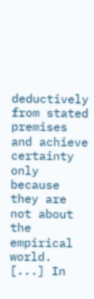deductively from stated premises and achieve certainty only because they are not about the empirical world. [...] In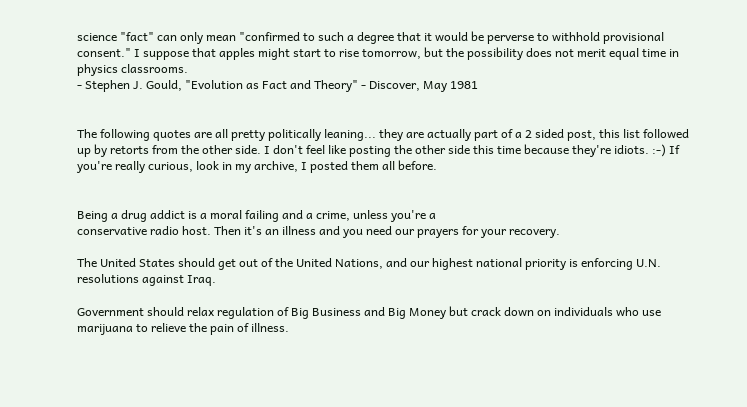science "fact" can only mean "confirmed to such a degree that it would be perverse to withhold provisional consent." I suppose that apples might start to rise tomorrow, but the possibility does not merit equal time in physics classrooms.
- Stephen J. Gould, "Evolution as Fact and Theory" - Discover, May 1981


The following quotes are all pretty politically leaning... they are actually part of a 2 sided post, this list followed up by retorts from the other side. I don't feel like posting the other side this time because they're idiots. :-) If you're really curious, look in my archive, I posted them all before.


Being a drug addict is a moral failing and a crime, unless you're a
conservative radio host. Then it's an illness and you need our prayers for your recovery.

The United States should get out of the United Nations, and our highest national priority is enforcing U.N. resolutions against Iraq.

Government should relax regulation of Big Business and Big Money but crack down on individuals who use marijuana to relieve the pain of illness.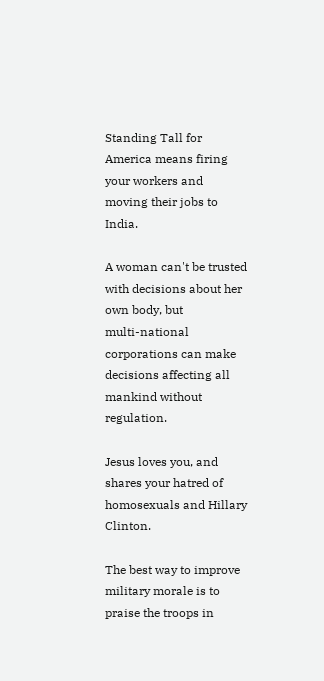Standing Tall for America means firing your workers and moving their jobs to India.

A woman can't be trusted with decisions about her own body, but
multi-national corporations can make decisions affecting all mankind without regulation.

Jesus loves you, and shares your hatred of homosexuals and Hillary Clinton.

The best way to improve military morale is to praise the troops in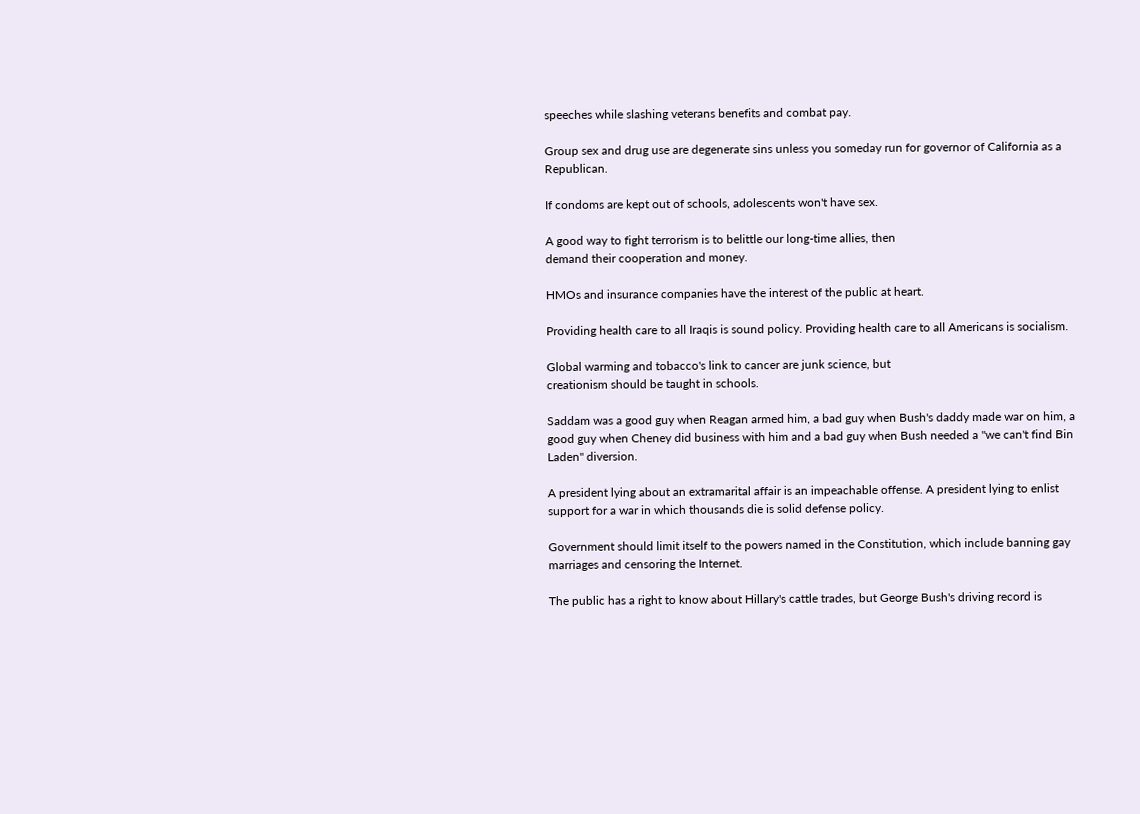speeches while slashing veterans benefits and combat pay.

Group sex and drug use are degenerate sins unless you someday run for governor of California as a Republican.

If condoms are kept out of schools, adolescents won't have sex.

A good way to fight terrorism is to belittle our long-time allies, then
demand their cooperation and money.

HMOs and insurance companies have the interest of the public at heart.

Providing health care to all Iraqis is sound policy. Providing health care to all Americans is socialism.

Global warming and tobacco's link to cancer are junk science, but
creationism should be taught in schools.

Saddam was a good guy when Reagan armed him, a bad guy when Bush's daddy made war on him, a good guy when Cheney did business with him and a bad guy when Bush needed a "we can't find Bin Laden" diversion.

A president lying about an extramarital affair is an impeachable offense. A president lying to enlist support for a war in which thousands die is solid defense policy.

Government should limit itself to the powers named in the Constitution, which include banning gay marriages and censoring the Internet.

The public has a right to know about Hillary's cattle trades, but George Bush's driving record is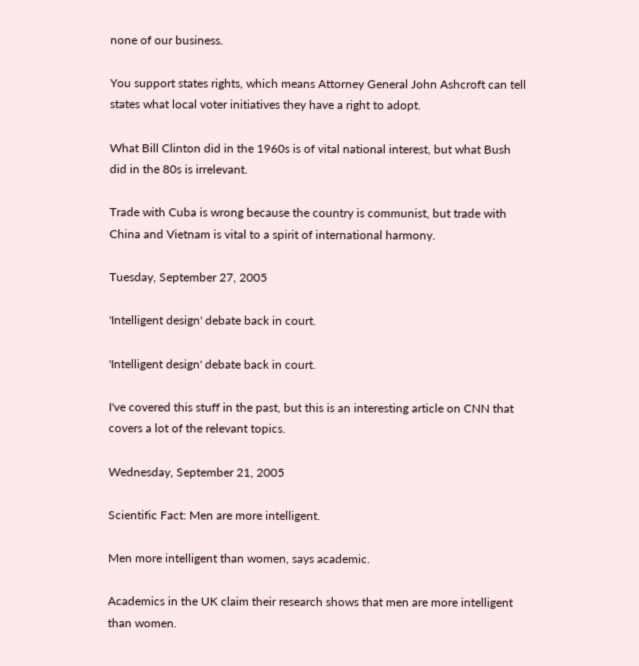none of our business.

You support states rights, which means Attorney General John Ashcroft can tell states what local voter initiatives they have a right to adopt.

What Bill Clinton did in the 1960s is of vital national interest, but what Bush did in the 80s is irrelevant.

Trade with Cuba is wrong because the country is communist, but trade with China and Vietnam is vital to a spirit of international harmony.

Tuesday, September 27, 2005

'Intelligent design' debate back in court.

'Intelligent design' debate back in court.

I've covered this stuff in the past, but this is an interesting article on CNN that covers a lot of the relevant topics.

Wednesday, September 21, 2005

Scientific Fact: Men are more intelligent.

Men more intelligent than women, says academic.

Academics in the UK claim their research shows that men are more intelligent than women.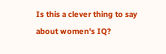Is this a clever thing to say about women's IQ?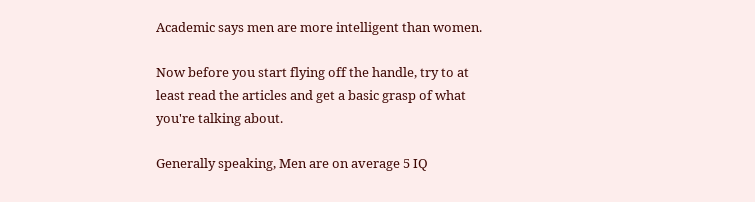Academic says men are more intelligent than women.

Now before you start flying off the handle, try to at least read the articles and get a basic grasp of what you're talking about.

Generally speaking, Men are on average 5 IQ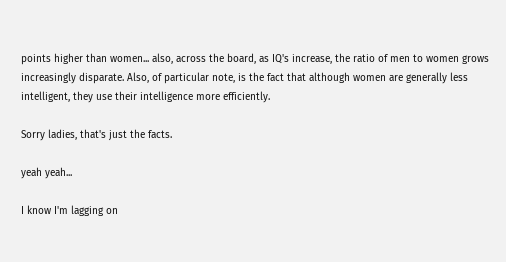points higher than women... also, across the board, as IQ's increase, the ratio of men to women grows increasingly disparate. Also, of particular note, is the fact that although women are generally less intelligent, they use their intelligence more efficiently.

Sorry ladies, that's just the facts.

yeah yeah...

I know I'm lagging on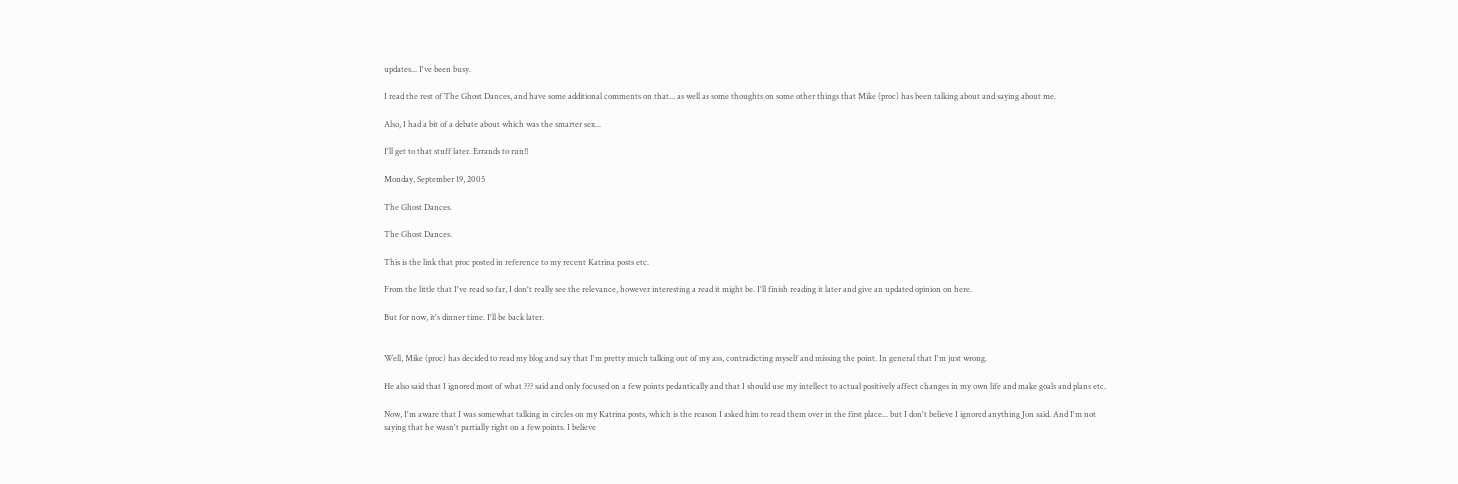updates... I've been busy.

I read the rest of The Ghost Dances, and have some additional comments on that... as well as some thoughts on some other things that Mike (proc) has been talking about and saying about me.

Also, I had a bit of a debate about which was the smarter sex...

I'll get to that stuff later. Errands to run!!

Monday, September 19, 2005

The Ghost Dances.

The Ghost Dances.

This is the link that proc posted in reference to my recent Katrina posts etc.

From the little that I've read so far, I don't really see the relevance, however interesting a read it might be. I'll finish reading it later and give an updated opinion on here.

But for now, it's dinner time. I'll be back later.


Well, Mike (proc) has decided to read my blog and say that I'm pretty much talking out of my ass, contradicting myself and missing the point. In general that I'm just wrong.

He also said that I ignored most of what ??? said and only focused on a few points pedantically and that I should use my intellect to actual positively affect changes in my own life and make goals and plans etc.

Now, I'm aware that I was somewhat talking in circles on my Katrina posts, which is the reason I asked him to read them over in the first place... but I don't believe I ignored anything Jon said. And I'm not saying that he wasn't partially right on a few points. I believe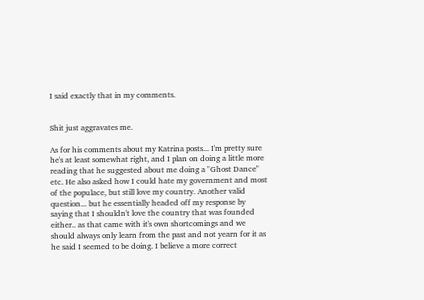I said exactly that in my comments.


Shit just aggravates me.

As for his comments about my Katrina posts... I'm pretty sure he's at least somewhat right, and I plan on doing a little more reading that he suggested about me doing a "Ghost Dance" etc. He also asked how I could hate my government and most of the populace, but still love my country. Another valid question... but he essentially headed off my response by saying that I shouldn't love the country that was founded either.. as that came with it's own shortcomings and we should always only learn from the past and not yearn for it as he said I seemed to be doing. I believe a more correct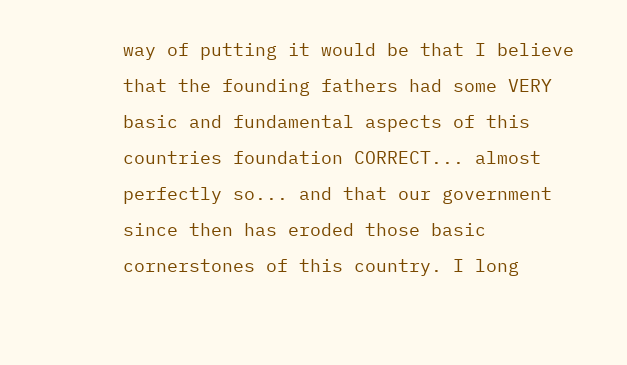way of putting it would be that I believe that the founding fathers had some VERY basic and fundamental aspects of this countries foundation CORRECT... almost perfectly so... and that our government since then has eroded those basic cornerstones of this country. I long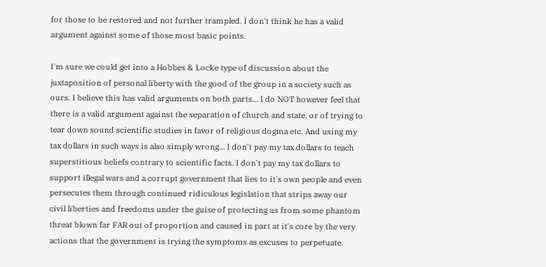for those to be restored and not further trampled. I don't think he has a valid argument against some of those most basic points.

I'm sure we could get into a Hobbes & Locke type of discussion about the juxtaposition of personal liberty with the good of the group in a society such as ours. I believe this has valid arguments on both parts... I do NOT however feel that there is a valid argument against the separation of church and state, or of trying to tear down sound scientific studies in favor of religious dogma etc. And using my tax dollars in such ways is also simply wrong... I don't pay my tax dollars to teach superstitious beliefs contrary to scientific facts. I don't pay my tax dollars to support illegal wars and a corrupt government that lies to it's own people and even persecutes them through continued ridiculous legislation that strips away our civil liberties and freedoms under the guise of protecting us from some phantom threat blown far FAR out of proportion and caused in part at it's core by the very actions that the government is trying the symptoms as excuses to perpetuate.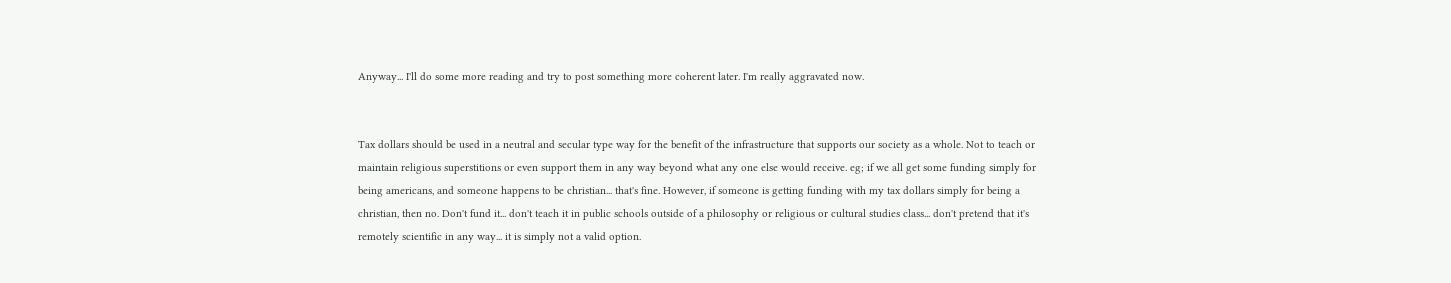Anyway... I'll do some more reading and try to post something more coherent later. I'm really aggravated now.


Tax dollars should be used in a neutral and secular type way for the benefit of the infrastructure that supports our society as a whole. Not to teach or maintain religious superstitions or even support them in any way beyond what any one else would receive. eg; if we all get some funding simply for being americans, and someone happens to be christian... that's fine. However, if someone is getting funding with my tax dollars simply for being a christian, then no. Don't fund it... don't teach it in public schools outside of a philosophy or religious or cultural studies class... don't pretend that it's remotely scientific in any way... it is simply not a valid option.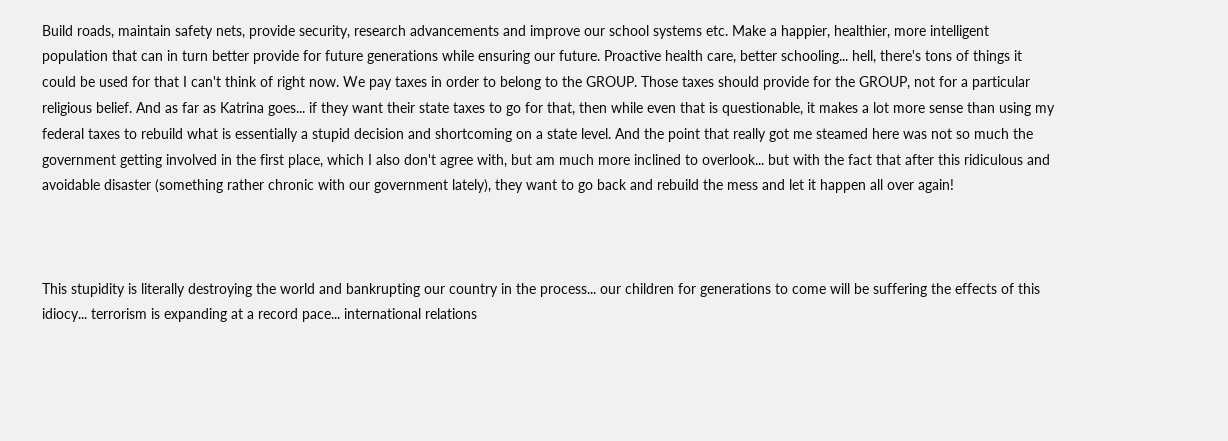Build roads, maintain safety nets, provide security, research advancements and improve our school systems etc. Make a happier, healthier, more intelligent population that can in turn better provide for future generations while ensuring our future. Proactive health care, better schooling... hell, there's tons of things it could be used for that I can't think of right now. We pay taxes in order to belong to the GROUP. Those taxes should provide for the GROUP, not for a particular religious belief. And as far as Katrina goes... if they want their state taxes to go for that, then while even that is questionable, it makes a lot more sense than using my federal taxes to rebuild what is essentially a stupid decision and shortcoming on a state level. And the point that really got me steamed here was not so much the government getting involved in the first place, which I also don't agree with, but am much more inclined to overlook... but with the fact that after this ridiculous and avoidable disaster (something rather chronic with our government lately), they want to go back and rebuild the mess and let it happen all over again!



This stupidity is literally destroying the world and bankrupting our country in the process... our children for generations to come will be suffering the effects of this idiocy... terrorism is expanding at a record pace... international relations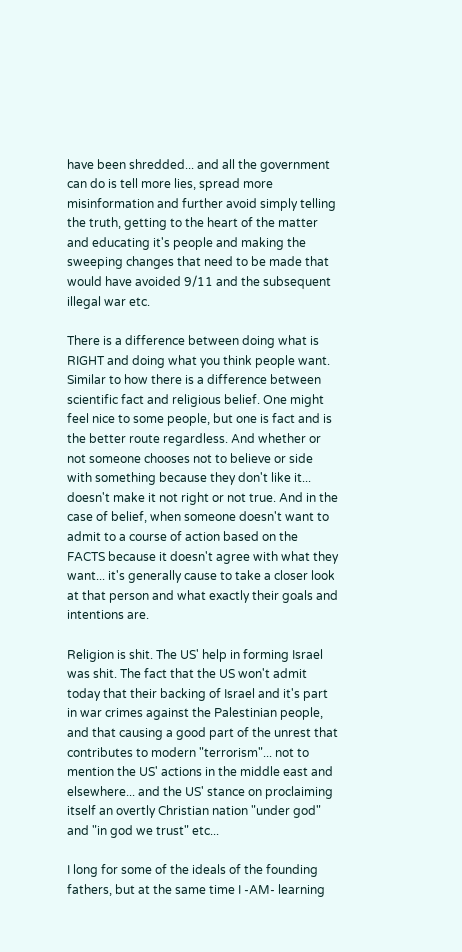have been shredded... and all the government can do is tell more lies, spread more misinformation and further avoid simply telling the truth, getting to the heart of the matter and educating it's people and making the sweeping changes that need to be made that would have avoided 9/11 and the subsequent illegal war etc.

There is a difference between doing what is RIGHT and doing what you think people want. Similar to how there is a difference between scientific fact and religious belief. One might feel nice to some people, but one is fact and is the better route regardless. And whether or not someone chooses not to believe or side with something because they don't like it... doesn't make it not right or not true. And in the case of belief, when someone doesn't want to admit to a course of action based on the FACTS because it doesn't agree with what they want... it's generally cause to take a closer look at that person and what exactly their goals and intentions are.

Religion is shit. The US' help in forming Israel was shit. The fact that the US won't admit today that their backing of Israel and it's part in war crimes against the Palestinian people, and that causing a good part of the unrest that contributes to modern "terrorism"... not to mention the US' actions in the middle east and elsewhere... and the US' stance on proclaiming itself an overtly Christian nation "under god" and "in god we trust" etc...

I long for some of the ideals of the founding fathers, but at the same time I -AM- learning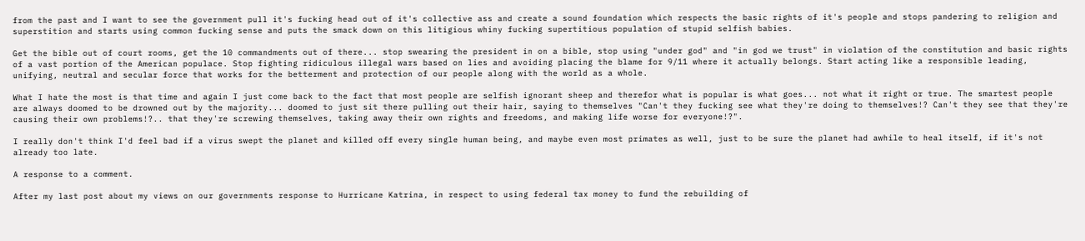from the past and I want to see the government pull it's fucking head out of it's collective ass and create a sound foundation which respects the basic rights of it's people and stops pandering to religion and superstition and starts using common fucking sense and puts the smack down on this litigious whiny fucking supertitious population of stupid selfish babies.

Get the bible out of court rooms, get the 10 commandments out of there... stop swearing the president in on a bible, stop using "under god" and "in god we trust" in violation of the constitution and basic rights of a vast portion of the American populace. Stop fighting ridiculous illegal wars based on lies and avoiding placing the blame for 9/11 where it actually belongs. Start acting like a responsible leading, unifying, neutral and secular force that works for the betterment and protection of our people along with the world as a whole.

What I hate the most is that time and again I just come back to the fact that most people are selfish ignorant sheep and therefor what is popular is what goes... not what it right or true. The smartest people are always doomed to be drowned out by the majority... doomed to just sit there pulling out their hair, saying to themselves "Can't they fucking see what they're doing to themselves!? Can't they see that they're causing their own problems!?.. that they're screwing themselves, taking away their own rights and freedoms, and making life worse for everyone!?".

I really don't think I'd feel bad if a virus swept the planet and killed off every single human being, and maybe even most primates as well, just to be sure the planet had awhile to heal itself, if it's not already too late.

A response to a comment.

After my last post about my views on our governments response to Hurricane Katrina, in respect to using federal tax money to fund the rebuilding of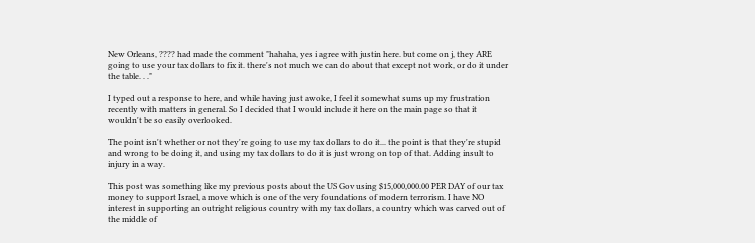New Orleans, ???? had made the comment "hahaha, yes i agree with justin here. but come on j, they ARE going to use your tax dollars to fix it. there's not much we can do about that except not work, or do it under the table. . ."

I typed out a response to here, and while having just awoke, I feel it somewhat sums up my frustration recently with matters in general. So I decided that I would include it here on the main page so that it wouldn't be so easily overlooked.

The point isn't whether or not they're going to use my tax dollars to do it... the point is that they're stupid and wrong to be doing it, and using my tax dollars to do it is just wrong on top of that. Adding insult to injury in a way.

This post was something like my previous posts about the US Gov using $15,000,000.00 PER DAY of our tax money to support Israel, a move which is one of the very foundations of modern terrorism. I have NO interest in supporting an outright religious country with my tax dollars, a country which was carved out of the middle of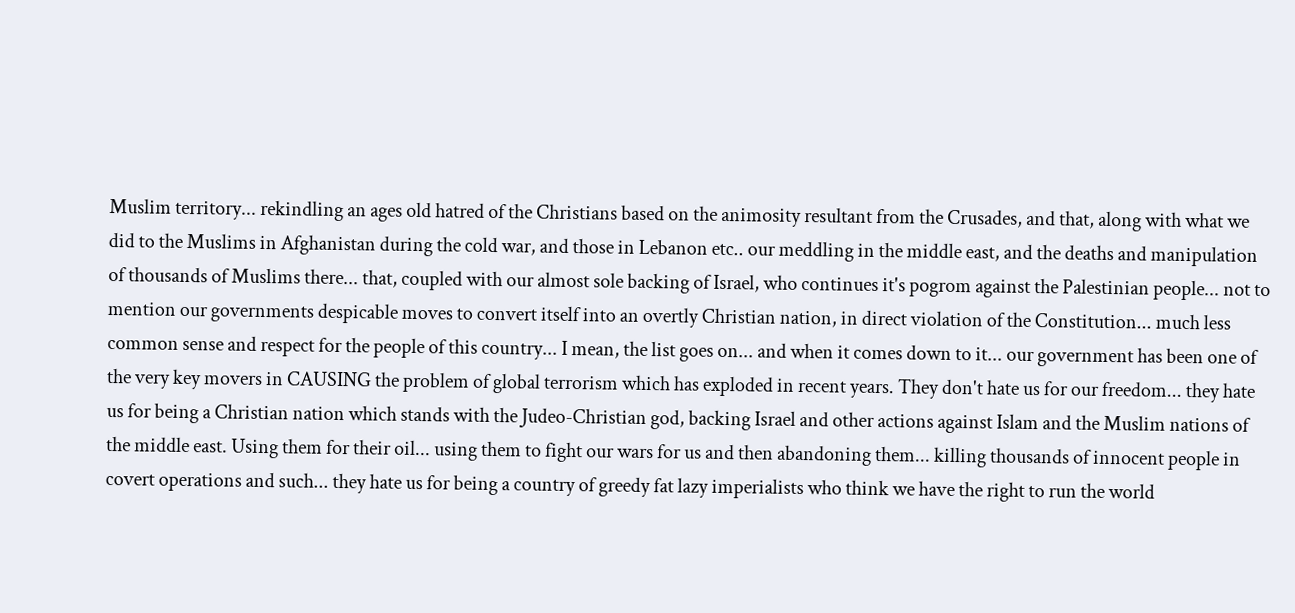Muslim territory... rekindling an ages old hatred of the Christians based on the animosity resultant from the Crusades, and that, along with what we did to the Muslims in Afghanistan during the cold war, and those in Lebanon etc.. our meddling in the middle east, and the deaths and manipulation of thousands of Muslims there... that, coupled with our almost sole backing of Israel, who continues it's pogrom against the Palestinian people... not to mention our governments despicable moves to convert itself into an overtly Christian nation, in direct violation of the Constitution... much less common sense and respect for the people of this country... I mean, the list goes on... and when it comes down to it... our government has been one of the very key movers in CAUSING the problem of global terrorism which has exploded in recent years. They don't hate us for our freedom... they hate us for being a Christian nation which stands with the Judeo-Christian god, backing Israel and other actions against Islam and the Muslim nations of the middle east. Using them for their oil... using them to fight our wars for us and then abandoning them... killing thousands of innocent people in covert operations and such... they hate us for being a country of greedy fat lazy imperialists who think we have the right to run the world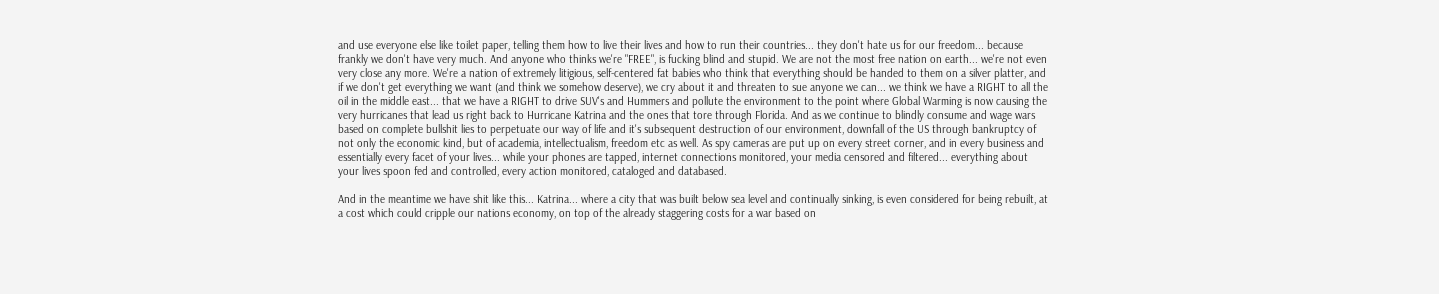and use everyone else like toilet paper, telling them how to live their lives and how to run their countries... they don't hate us for our freedom... because frankly we don't have very much. And anyone who thinks we're "FREE", is fucking blind and stupid. We are not the most free nation on earth... we're not even very close any more. We're a nation of extremely litigious, self-centered fat babies who think that everything should be handed to them on a silver platter, and if we don't get everything we want (and think we somehow deserve), we cry about it and threaten to sue anyone we can... we think we have a RIGHT to all the oil in the middle east... that we have a RIGHT to drive SUV's and Hummers and pollute the environment to the point where Global Warming is now causing the very hurricanes that lead us right back to Hurricane Katrina and the ones that tore through Florida. And as we continue to blindly consume and wage wars based on complete bullshit lies to perpetuate our way of life and it's subsequent destruction of our environment, downfall of the US through bankruptcy of not only the economic kind, but of academia, intellectualism, freedom etc as well. As spy cameras are put up on every street corner, and in every business and essentially every facet of your lives... while your phones are tapped, internet connections monitored, your media censored and filtered... everything about your lives spoon fed and controlled, every action monitored, cataloged and databased.

And in the meantime we have shit like this... Katrina... where a city that was built below sea level and continually sinking, is even considered for being rebuilt, at a cost which could cripple our nations economy, on top of the already staggering costs for a war based on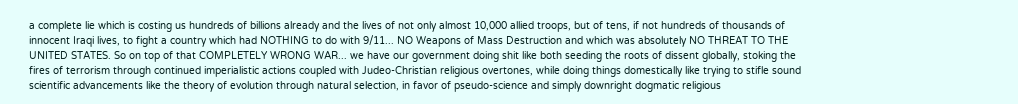a complete lie which is costing us hundreds of billions already and the lives of not only almost 10,000 allied troops, but of tens, if not hundreds of thousands of innocent Iraqi lives, to fight a country which had NOTHING to do with 9/11... NO Weapons of Mass Destruction and which was absolutely NO THREAT TO THE UNITED STATES. So on top of that COMPLETELY WRONG WAR... we have our government doing shit like both seeding the roots of dissent globally, stoking the fires of terrorism through continued imperialistic actions coupled with Judeo-Christian religious overtones, while doing things domestically like trying to stifle sound scientific advancements like the theory of evolution through natural selection, in favor of pseudo-science and simply downright dogmatic religious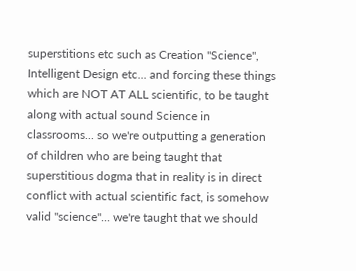superstitions etc such as Creation "Science", Intelligent Design etc... and forcing these things which are NOT AT ALL scientific, to be taught along with actual sound Science in classrooms... so we're outputting a generation of children who are being taught that superstitious dogma that in reality is in direct conflict with actual scientific fact, is somehow valid "science"... we're taught that we should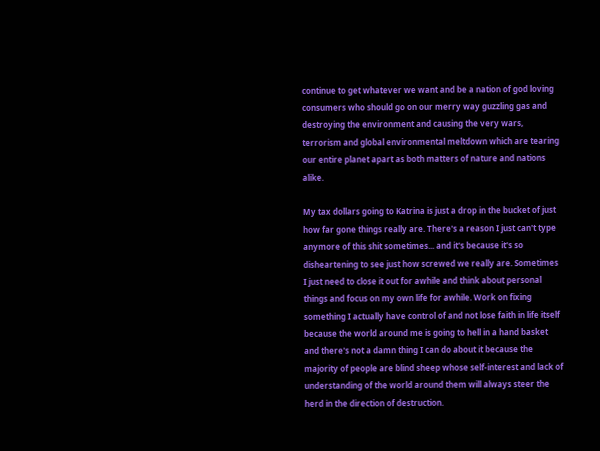continue to get whatever we want and be a nation of god loving consumers who should go on our merry way guzzling gas and destroying the environment and causing the very wars, terrorism and global environmental meltdown which are tearing our entire planet apart as both matters of nature and nations alike.

My tax dollars going to Katrina is just a drop in the bucket of just how far gone things really are. There's a reason I just can't type anymore of this shit sometimes... and it's because it's so disheartening to see just how screwed we really are. Sometimes I just need to close it out for awhile and think about personal things and focus on my own life for awhile. Work on fixing something I actually have control of and not lose faith in life itself because the world around me is going to hell in a hand basket and there's not a damn thing I can do about it because the majority of people are blind sheep whose self-interest and lack of understanding of the world around them will always steer the herd in the direction of destruction.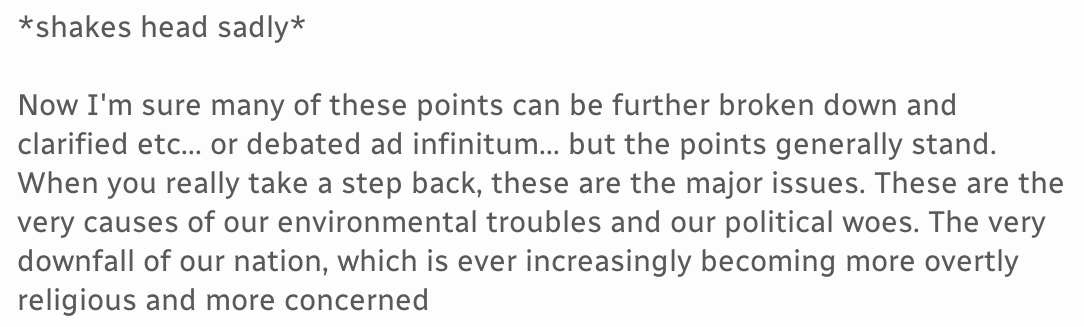*shakes head sadly*

Now I'm sure many of these points can be further broken down and clarified etc... or debated ad infinitum... but the points generally stand. When you really take a step back, these are the major issues. These are the very causes of our environmental troubles and our political woes. The very downfall of our nation, which is ever increasingly becoming more overtly religious and more concerned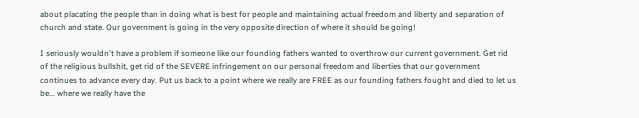about placating the people than in doing what is best for people and maintaining actual freedom and liberty and separation of church and state. Our government is going in the very opposite direction of where it should be going!

I seriously wouldn't have a problem if someone like our founding fathers wanted to overthrow our current government. Get rid of the religious bullshit, get rid of the SEVERE infringement on our personal freedom and liberties that our government continues to advance every day. Put us back to a point where we really are FREE as our founding fathers fought and died to let us be... where we really have the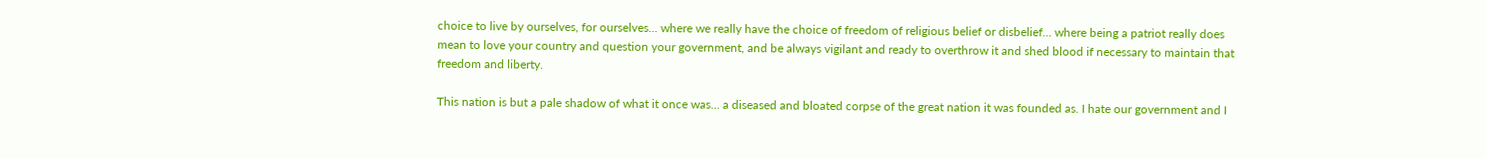choice to live by ourselves, for ourselves... where we really have the choice of freedom of religious belief or disbelief... where being a patriot really does mean to love your country and question your government, and be always vigilant and ready to overthrow it and shed blood if necessary to maintain that freedom and liberty.

This nation is but a pale shadow of what it once was... a diseased and bloated corpse of the great nation it was founded as. I hate our government and I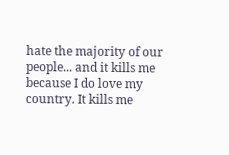hate the majority of our people... and it kills me because I do love my country. It kills me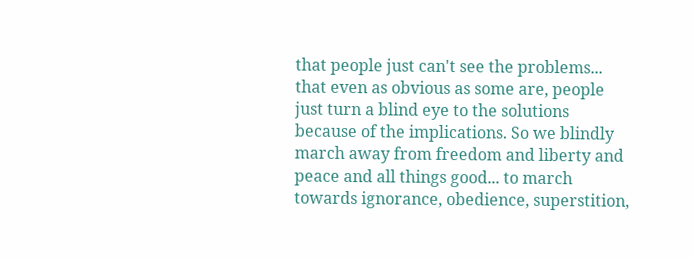that people just can't see the problems... that even as obvious as some are, people just turn a blind eye to the solutions because of the implications. So we blindly march away from freedom and liberty and peace and all things good... to march towards ignorance, obedience, superstition,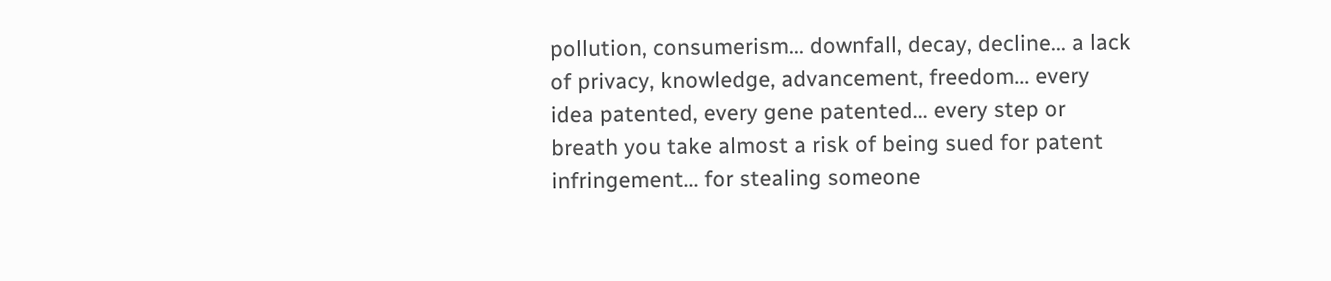pollution, consumerism... downfall, decay, decline... a lack of privacy, knowledge, advancement, freedom... every idea patented, every gene patented... every step or breath you take almost a risk of being sued for patent infringement... for stealing someone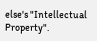else's "Intellectual Property".